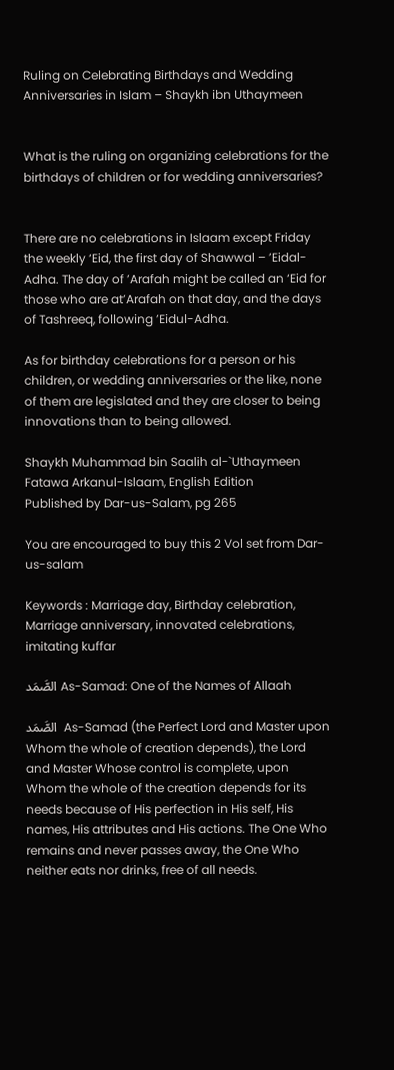Ruling on Celebrating Birthdays and Wedding Anniversaries in Islam – Shaykh ibn Uthaymeen


What is the ruling on organizing celebrations for the birthdays of children or for wedding anniversaries?


There are no celebrations in Islaam except Friday the weekly ‘Eid, the first day of Shawwal – ’Eidal-Adha. The day of ’Arafah might be called an ‘Eid for those who are at’Arafah on that day, and the days of Tashreeq, following ’Eidul-Adha.

As for birthday celebrations for a person or his children, or wedding anniversaries or the like, none of them are legislated and they are closer to being innovations than to being allowed.

Shaykh Muhammad bin Saalih al-`Uthaymeen
Fatawa Arkanul-Islaam, English Edition
Published by Dar-us-Salam, pg 265

You are encouraged to buy this 2 Vol set from Dar-us-salam

Keywords : Marriage day, Birthday celebration, Marriage anniversary, innovated celebrations, imitating kuffar

الصَّمَد As-Samad: One of the Names of Allaah

الصَّمَد  As-Samad (the Perfect Lord and Master upon Whom the whole of creation depends), the Lord and Master Whose control is complete, upon Whom the whole of the creation depends for its needs because of His perfection in His self, His names, His attributes and His actions. The One Who remains and never passes away, the One Who neither eats nor drinks, free of all needs.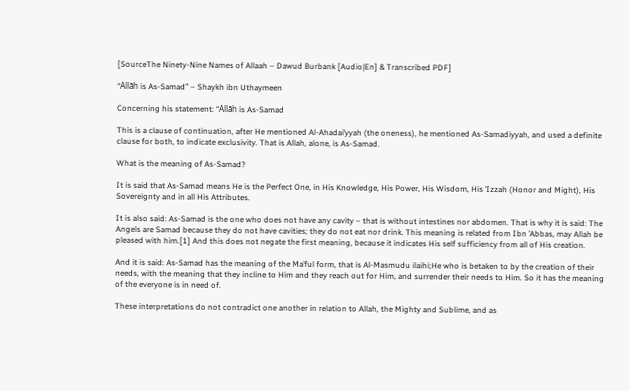[SourceThe Ninety-Nine Names of Allaah – Dawud Burbank [Audio|En] & Transcribed PDF]

“Allāh is As-Samad” – Shaykh ibn Uthaymeen

Concerning his statement: “Allāh is As-Samad

This is a clause of continuation, after He mentioned Al-Ahadai’yyah (the oneness), he mentioned As-Samadiyyah, and used a definite clause for both, to indicate exclusivity. That is Allah, alone, is As-Samad.

What is the meaning of As-Samad?

It is said that As-Samad means He is the Perfect One, in His Knowledge, His Power, His Wisdom, His ’Izzah (Honor and Might), His Sovereignty and in all His Attributes.

It is also said: As-Samad is the one who does not have any cavity – that is without intestines nor abdomen. That is why it is said: The Angels are Samad because they do not have cavities; they do not eat nor drink. This meaning is related from Ibn ’Abbas, may Allah be pleased with him.[1] And this does not negate the first meaning, because it indicates His self sufficiency from all of His creation.

And it is said: As-Samad has the meaning of the Ma’ful form, that is Al-Masmudu ilaihi;He who is betaken to by the creation of their needs, with the meaning that they incline to Him and they reach out for Him, and surrender their needs to Him. So it has the meaning of the everyone is in need of.

These interpretations do not contradict one another in relation to Allah, the Mighty and Sublime, and as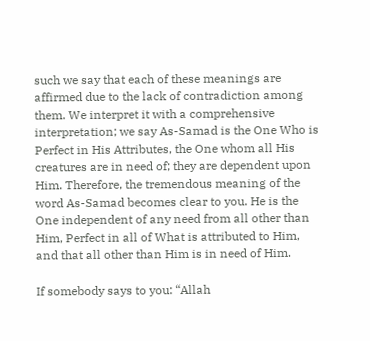such we say that each of these meanings are affirmed due to the lack of contradiction among them. We interpret it with a comprehensive interpretation; we say As-Samad is the One Who is Perfect in His Attributes, the One whom all His creatures are in need of; they are dependent upon Him. Therefore, the tremendous meaning of the word As-Samad becomes clear to you. He is the One independent of any need from all other than Him, Perfect in all of What is attributed to Him, and that all other than Him is in need of Him.

If somebody says to you: “Allah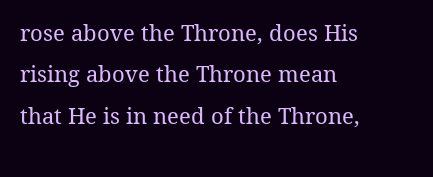rose above the Throne, does His rising above the Throne mean that He is in need of the Throne,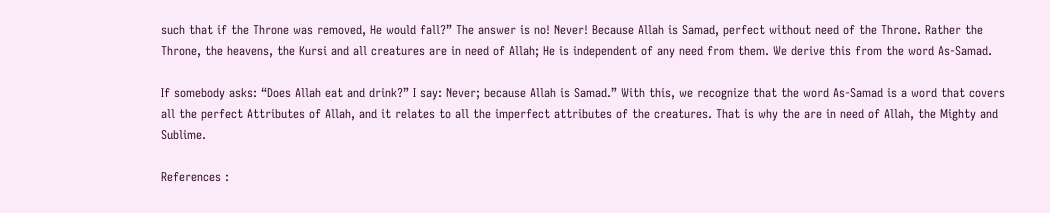such that if the Throne was removed, He would fall?” The answer is no! Never! Because Allah is Samad, perfect without need of the Throne. Rather the Throne, the heavens, the Kursi and all creatures are in need of Allah; He is independent of any need from them. We derive this from the word As-Samad.

If somebody asks: “Does Allah eat and drink?” I say: Never; because Allah is Samad.” With this, we recognize that the word As-Samad is a word that covers all the perfect Attributes of Allah, and it relates to all the imperfect attributes of the creatures. That is why the are in need of Allah, the Mighty and Sublime.

References :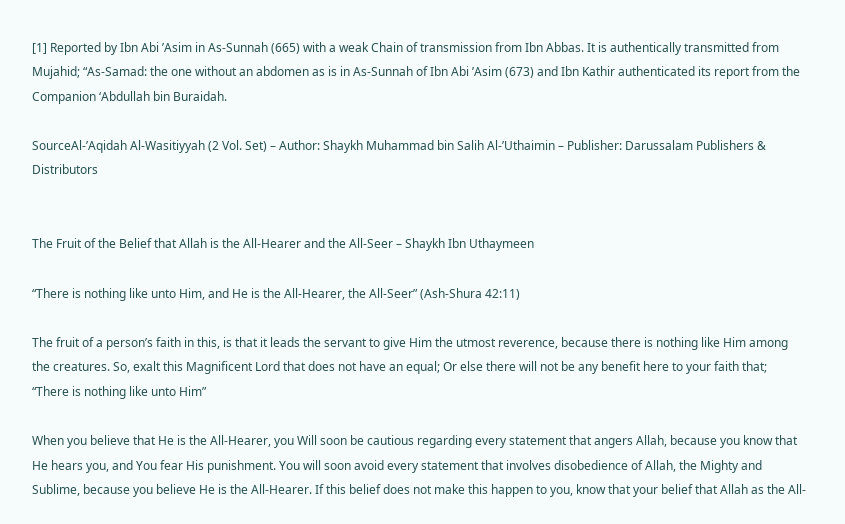[1] Reported by Ibn Abi ’Asim in As-Sunnah (665) with a weak Chain of transmission from Ibn Abbas. It is authentically transmitted from Mujahid; “As-Samad: the one without an abdomen as is in As-Sunnah of Ibn Abi ’Asim (673) and Ibn Kathir authenticated its report from the Companion ‘Abdullah bin Buraidah.

SourceAl-’Aqidah Al-Wasitiyyah (2 Vol. Set) – Author: Shaykh Muhammad bin Salih Al-’Uthaimin – Publisher: Darussalam Publishers & Distributors


The Fruit of the Belief that Allah is the All-Hearer and the All-Seer – Shaykh Ibn Uthaymeen

“There is nothing like unto Him, and He is the All-Hearer, the All-Seer” (Ash-Shura 42:11)

The fruit of a person’s faith in this, is that it leads the servant to give Him the utmost reverence, because there is nothing like Him among the creatures. So, exalt this Magnificent Lord that does not have an equal; Or else there will not be any benefit here to your faith that; “There is nothing like unto Him”

When you believe that He is the All-Hearer, you Will soon be cautious regarding every statement that angers Allah, because you know that He hears you, and You fear His punishment. You will soon avoid every statement that involves disobedience of Allah, the Mighty and Sublime, because you believe He is the All-Hearer. If this belief does not make this happen to you, know that your belief that Allah as the All-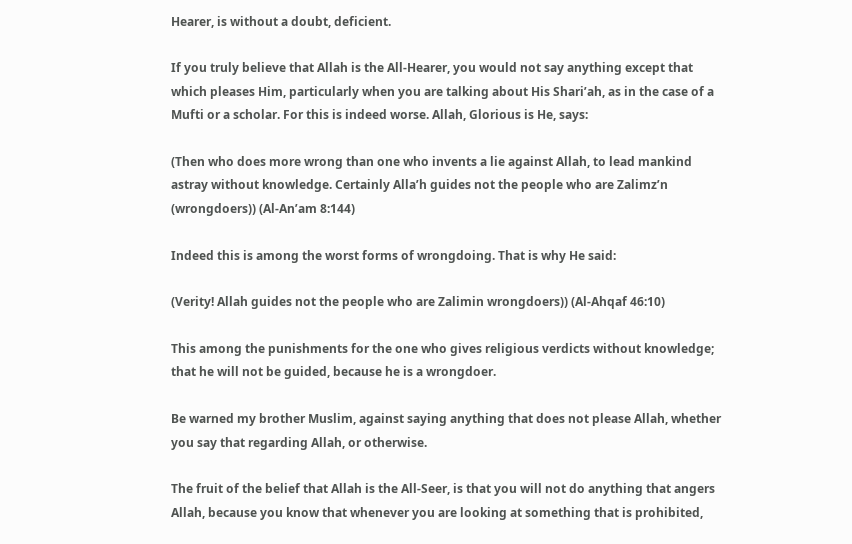Hearer, is without a doubt, deficient.

If you truly believe that Allah is the All-Hearer, you would not say anything except that which pleases Him, particularly when you are talking about His Shari’ah, as in the case of a Mufti or a scholar. For this is indeed worse. Allah, Glorious is He, says:

(Then who does more wrong than one who invents a lie against Allah, to lead mankind astray without knowledge. Certainly Alla’h guides not the people who are Zalimz’n (wrongdoers)) (Al-An’am 8:144)

Indeed this is among the worst forms of wrongdoing. That is why He said:

(Verity! Allah guides not the people who are Zalimin wrongdoers)) (Al-Ahqaf 46:10)

This among the punishments for the one who gives religious verdicts without knowledge; that he will not be guided, because he is a wrongdoer.

Be warned my brother Muslim, against saying anything that does not please Allah, whether you say that regarding Allah, or otherwise.

The fruit of the belief that Allah is the All-Seer, is that you will not do anything that angers Allah, because you know that whenever you are looking at something that is prohibited,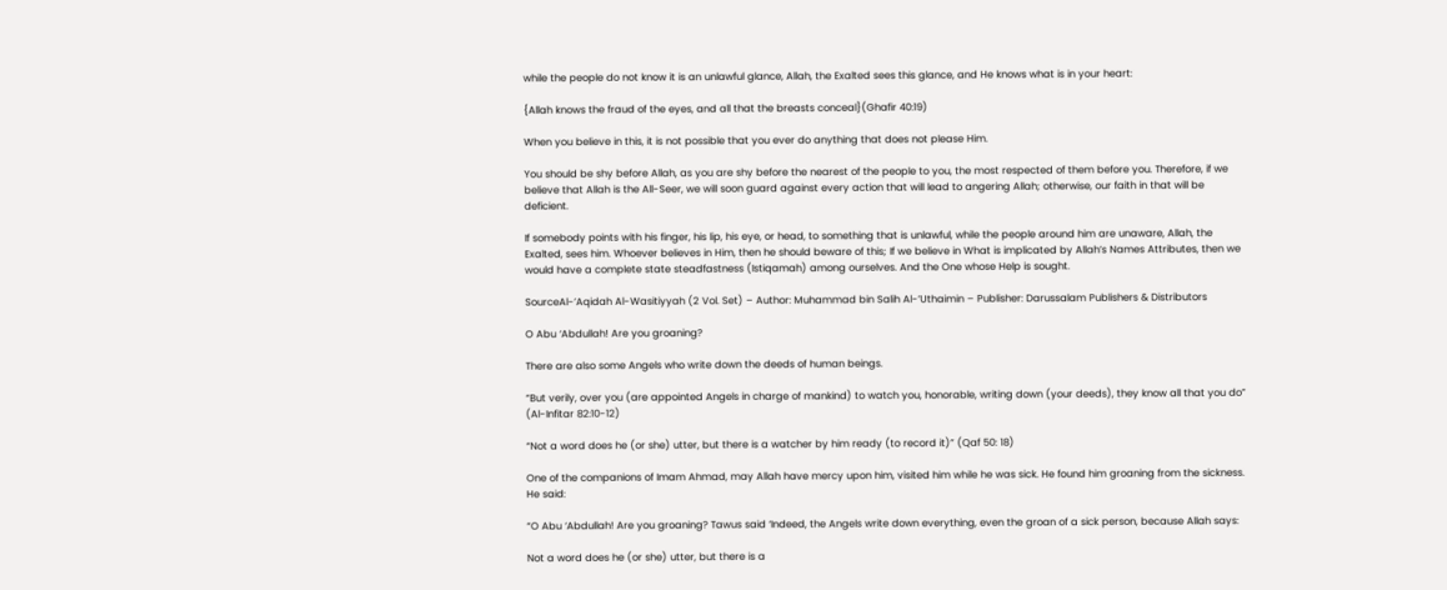while the people do not know it is an unlawful glance, Allah, the Exalted sees this glance, and He knows what is in your heart:

{Allah knows the fraud of the eyes, and all that the breasts conceal}(Ghafir 40:19)

When you believe in this, it is not possible that you ever do anything that does not please Him.

You should be shy before Allah, as you are shy before the nearest of the people to you, the most respected of them before you. Therefore, if we believe that Allah is the All-Seer, we will soon guard against every action that will lead to angering Allah; otherwise, our faith in that will be deficient.

If somebody points with his finger, his lip, his eye, or head, to something that is unlawful, while the people around him are unaware, Allah, the Exalted, sees him. Whoever believes in Him, then he should beware of this; If we believe in What is implicated by Allah’s Names Attributes, then we would have a complete state steadfastness (Istiqamah) among ourselves. And the One whose Help is sought.

SourceAl-’Aqidah Al-Wasitiyyah (2 Vol. Set) – Author: Muhammad bin Salih Al-’Uthaimin – Publisher: Darussalam Publishers & Distributors

O Abu ‘Abdullah! Are you groaning?

There are also some Angels who write down the deeds of human beings.

“But verily, over you (are appointed Angels in charge of mankind) to watch you, honorable, writing down (your deeds), they know all that you do” (Al-Infitar 82:10-12)

“Not a word does he (or she) utter, but there is a watcher by him ready (to record it)” (Qaf 50: 18)

One of the companions of Imam Ahmad, may Allah have mercy upon him, visited him while he was sick. He found him groaning from the sickness. He said:

“O Abu ‘Abdullah! Are you groaning? Tawus said ‘Indeed, the Angels write down everything, even the groan of a sick person, because Allah says:

Not a word does he (or she) utter, but there is a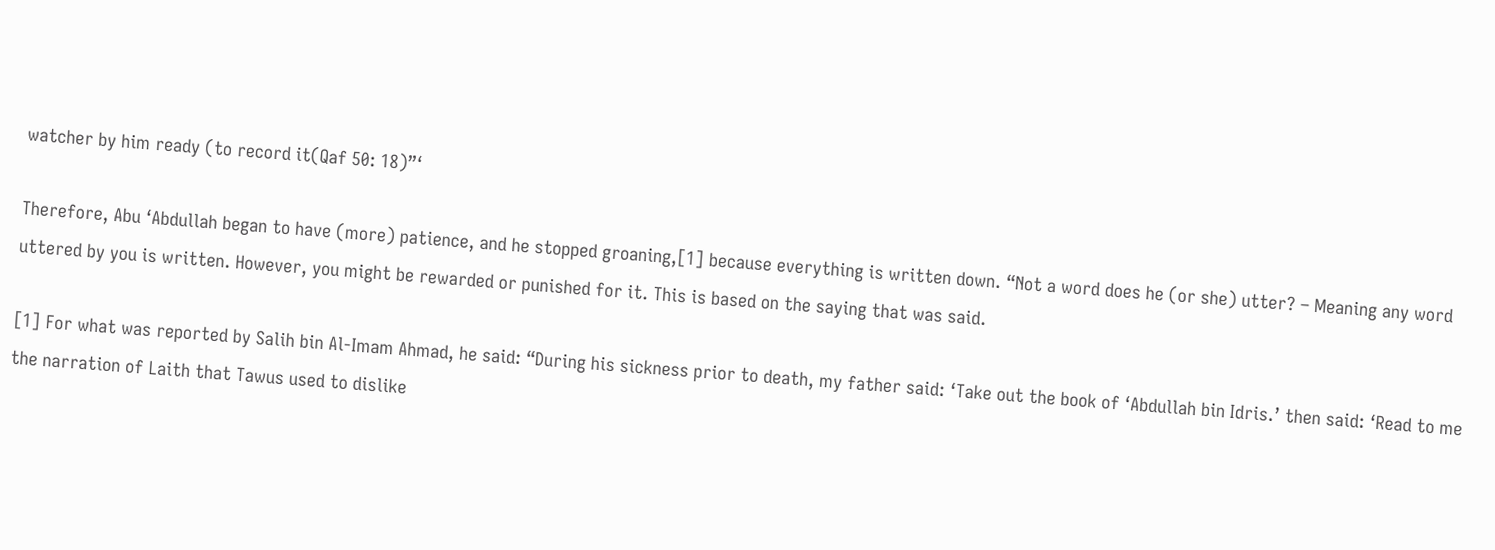watcher by him ready (to record it(Qaf 50: 18)”‘

Therefore, Abu ‘Abdullah began to have (more) patience, and he stopped groaning,[1] because everything is written down. “Not a word does he (or she) utter? – Meaning any word uttered by you is written. However, you might be rewarded or punished for it. This is based on the saying that was said.

[1] For what was reported by Salih bin Al-Imam Ahmad, he said: “During his sickness prior to death, my father said: ‘Take out the book of ‘Abdullah bin Idris.’ then said: ‘Read to me the narration of Laith that Tawus used to dislike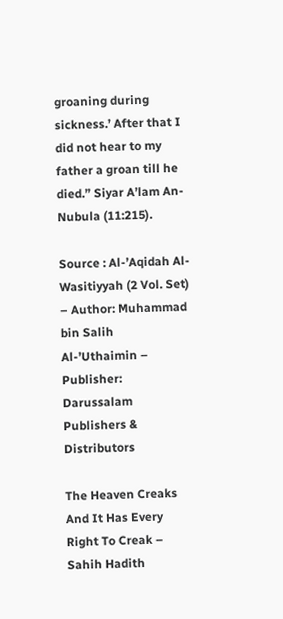groaning during sickness.’ After that I did not hear to my father a groan till he died.” Siyar A’lam An-Nubula (11:215).

Source : Al-’Aqidah Al-Wasitiyyah (2 Vol. Set) – Author: Muhammad bin Salih Al-’Uthaimin – Publisher: Darussalam Publishers & Distributors

The Heaven Creaks And It Has Every Right To Creak – Sahih Hadith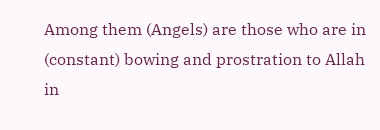Among them (Angels) are those who are in (constant) bowing and prostration to Allah in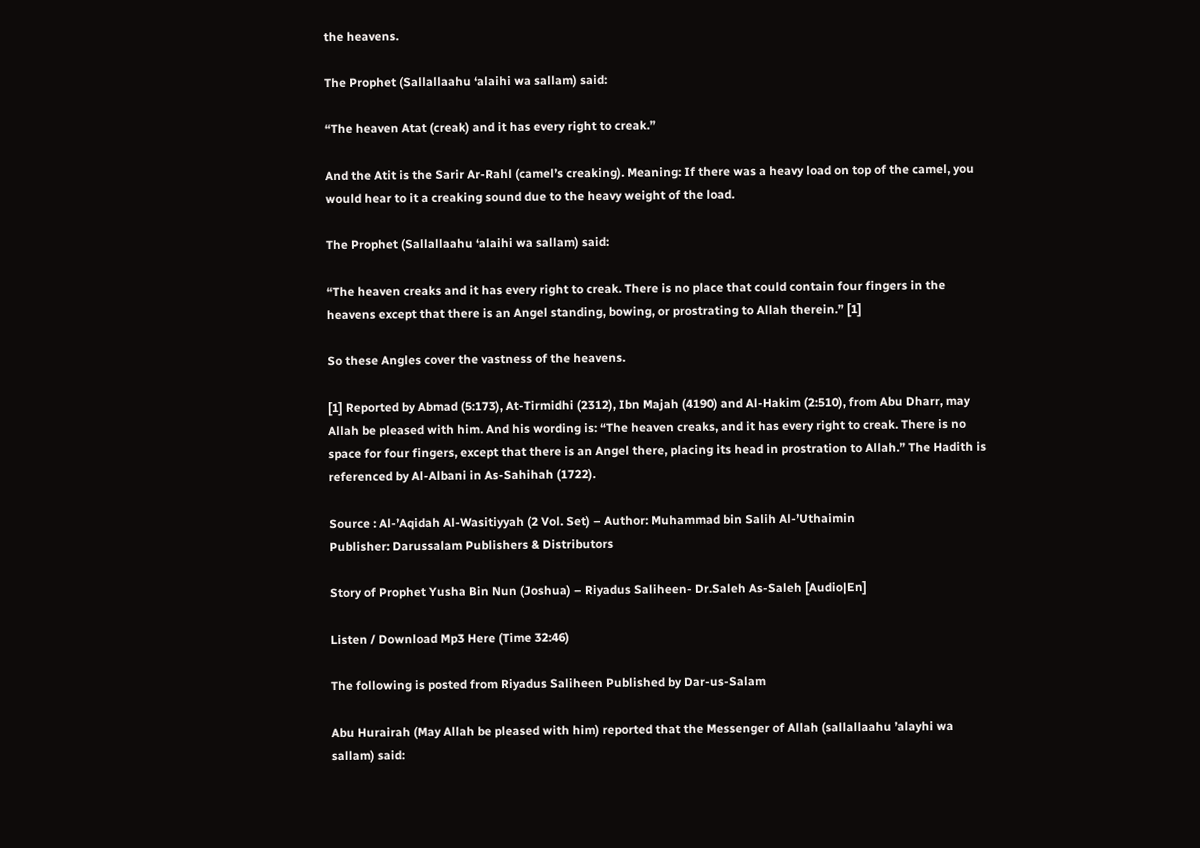the heavens.

The Prophet (Sallallaahu ‘alaihi wa sallam) said:

“The heaven Atat (creak) and it has every right to creak.”

And the Atit is the Sarir Ar-Rahl (camel’s creaking). Meaning: If there was a heavy load on top of the camel, you would hear to it a creaking sound due to the heavy weight of the load.

The Prophet (Sallallaahu ‘alaihi wa sallam) said:

“The heaven creaks and it has every right to creak. There is no place that could contain four fingers in the heavens except that there is an Angel standing, bowing, or prostrating to Allah therein.” [1]

So these Angles cover the vastness of the heavens.

[1] Reported by Abmad (5:173), At-Tirmidhi (2312), Ibn Majah (4190) and Al-Hakim (2:510), from Abu Dharr, may Allah be pleased with him. And his wording is: “The heaven creaks, and it has every right to creak. There is no space for four fingers, except that there is an Angel there, placing its head in prostration to Allah.” The Hadith is referenced by Al-Albani in As-Sahihah (1722).

Source : Al-’Aqidah Al-Wasitiyyah (2 Vol. Set) – Author: Muhammad bin Salih Al-’Uthaimin
Publisher: Darussalam Publishers & Distributors

Story of Prophet Yusha Bin Nun (Joshua) – Riyadus Saliheen- Dr.Saleh As-Saleh [Audio|En]

Listen / Download Mp3 Here (Time 32:46)

The following is posted from Riyadus Saliheen Published by Dar-us-Salam

Abu Hurairah (May Allah be pleased with him) reported that the Messenger of Allah (sallallaahu ’alayhi wa sallam) said: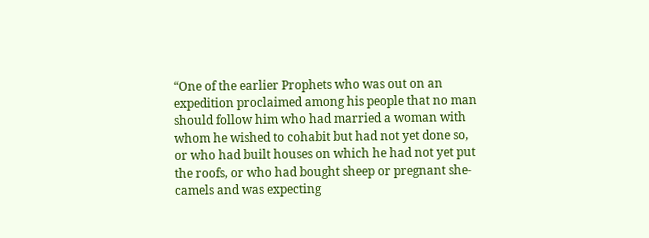“One of the earlier Prophets who was out on an expedition proclaimed among his people that no man should follow him who had married a woman with whom he wished to cohabit but had not yet done so, or who had built houses on which he had not yet put the roofs, or who had bought sheep or pregnant she-camels and was expecting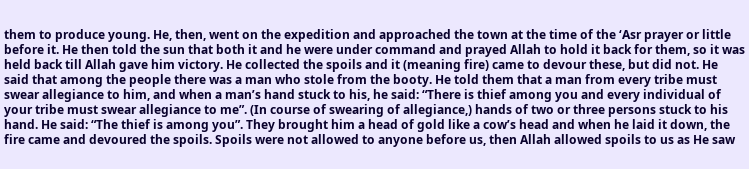them to produce young. He, then, went on the expedition and approached the town at the time of the ‘Asr prayer or little before it. He then told the sun that both it and he were under command and prayed Allah to hold it back for them, so it was held back till Allah gave him victory. He collected the spoils and it (meaning fire) came to devour these, but did not. He said that among the people there was a man who stole from the booty. He told them that a man from every tribe must swear allegiance to him, and when a man’s hand stuck to his, he said: “There is thief among you and every individual of your tribe must swear allegiance to me”. (In course of swearing of allegiance,) hands of two or three persons stuck to his hand. He said: “The thief is among you”. They brought him a head of gold like a cow’s head and when he laid it down, the fire came and devoured the spoils. Spoils were not allowed to anyone before us, then Allah allowed spoils to us as He saw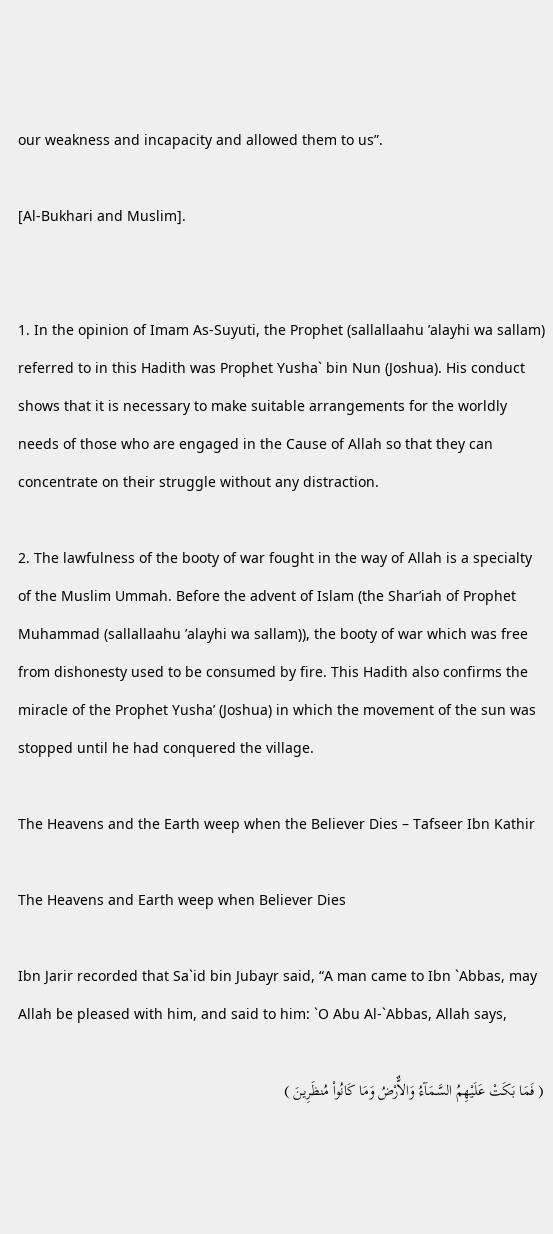our weakness and incapacity and allowed them to us”.

[Al-Bukhari and Muslim].


1. In the opinion of Imam As-Suyuti, the Prophet (sallallaahu ’alayhi wa sallam) referred to in this Hadith was Prophet Yusha` bin Nun (Joshua). His conduct shows that it is necessary to make suitable arrangements for the worldly needs of those who are engaged in the Cause of Allah so that they can concentrate on their struggle without any distraction.

2. The lawfulness of the booty of war fought in the way of Allah is a specialty of the Muslim Ummah. Before the advent of Islam (the Shar’iah of Prophet Muhammad (sallallaahu ’alayhi wa sallam)), the booty of war which was free from dishonesty used to be consumed by fire. This Hadith also confirms the miracle of the Prophet Yusha’ (Joshua) in which the movement of the sun was stopped until he had conquered the village.

The Heavens and the Earth weep when the Believer Dies – Tafseer Ibn Kathir

The Heavens and Earth weep when Believer Dies

Ibn Jarir recorded that Sa`id bin Jubayr said, “A man came to Ibn `Abbas, may Allah be pleased with him, and said to him: `O Abu Al-`Abbas, Allah says,

( فَمَا بَكَتْ عَلَيْهِمُ السَّمَآءُ وَالاٌّرْضُ وَمَا كَانُواْ مُنظَرِينَ )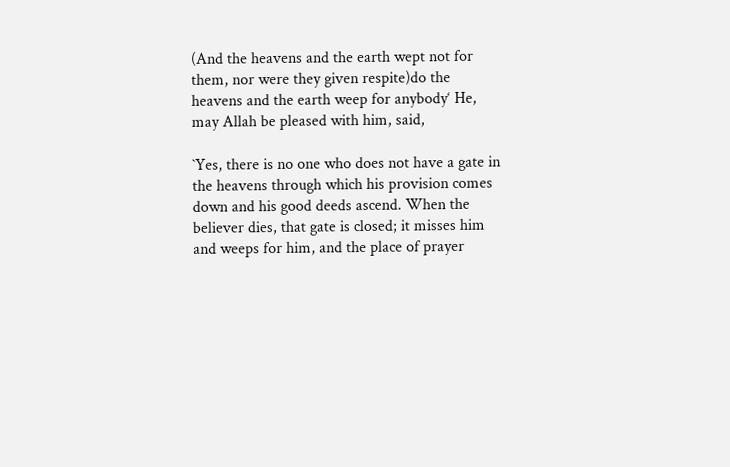(And the heavens and the earth wept not for them, nor were they given respite)do the heavens and the earth weep for anybody‘ He, may Allah be pleased with him, said,

`Yes, there is no one who does not have a gate in the heavens through which his provision comes down and his good deeds ascend. When the believer dies, that gate is closed; it misses him and weeps for him, and the place of prayer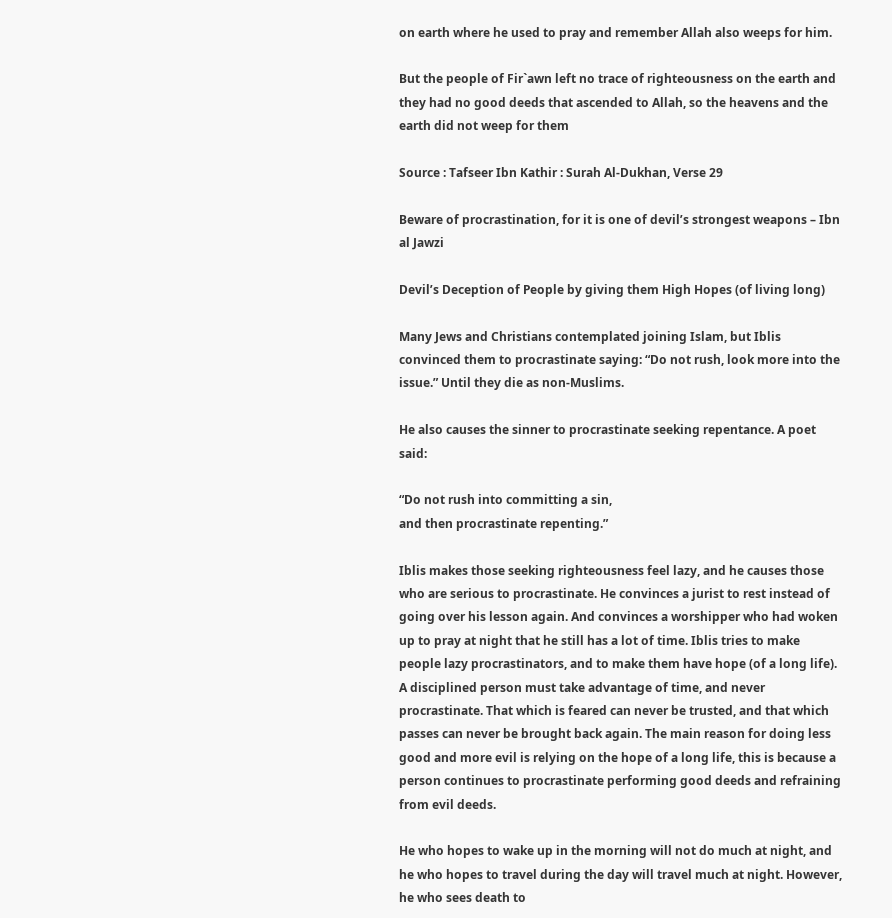on earth where he used to pray and remember Allah also weeps for him.

But the people of Fir`awn left no trace of righteousness on the earth and they had no good deeds that ascended to Allah, so the heavens and the earth did not weep for them

Source : Tafseer Ibn Kathir : Surah Al-Dukhan, Verse 29

Beware of procrastination, for it is one of devil’s strongest weapons – Ibn al Jawzi

Devil’s Deception of People by giving them High Hopes (of living long)

Many Jews and Christians contemplated joining Islam, but Iblis convinced them to procrastinate saying: “Do not rush, look more into the issue.” Until they die as non-Muslims.

He also causes the sinner to procrastinate seeking repentance. A poet said:

“Do not rush into committing a sin,
and then procrastinate repenting.”

Iblis makes those seeking righteousness feel lazy, and he causes those who are serious to procrastinate. He convinces a jurist to rest instead of going over his lesson again. And convinces a worshipper who had woken up to pray at night that he still has a lot of time. Iblis tries to make people lazy procrastinators, and to make them have hope (of a long life). A disciplined person must take advantage of time, and never procrastinate. That which is feared can never be trusted, and that which passes can never be brought back again. The main reason for doing less good and more evil is relying on the hope of a long life, this is because a person continues to procrastinate performing good deeds and refraining from evil deeds.

He who hopes to wake up in the morning will not do much at night, and he who hopes to travel during the day will travel much at night. However, he who sees death to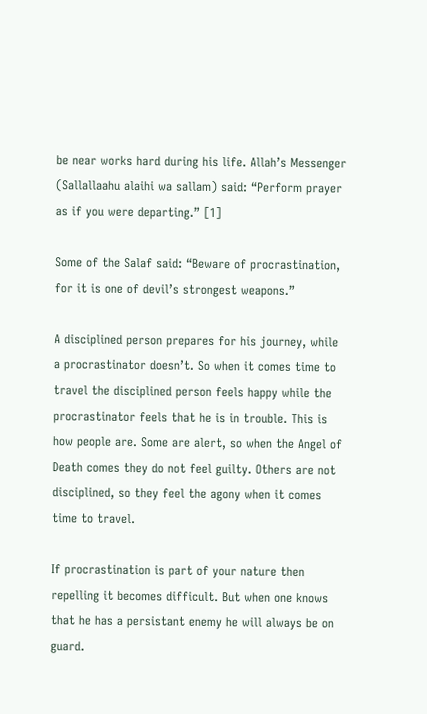be near works hard during his life. Allah’s Messenger (Sallallaahu alaihi wa sallam) said: “Perform prayer as if you were departing.” [1]

Some of the Salaf said: “Beware of procrastination, for it is one of devil’s strongest weapons.”

A disciplined person prepares for his journey, while a procrastinator doesn’t. So when it comes time to travel the disciplined person feels happy while the procrastinator feels that he is in trouble. This is how people are. Some are alert, so when the Angel of Death comes they do not feel guilty. Others are not disciplined, so they feel the agony when it comes time to travel.

If procrastination is part of your nature then repelling it becomes difficult. But when one knows that he has a persistant enemy he will always be on guard.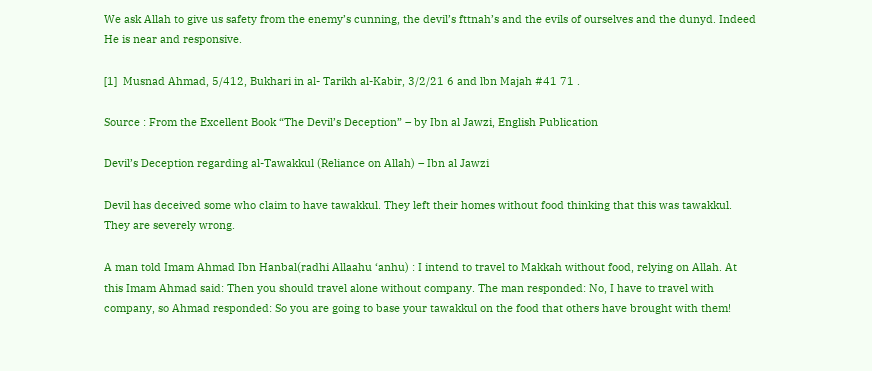We ask Allah to give us safety from the enemy’s cunning, the devil’s fttnah’s and the evils of ourselves and the dunyd. Indeed He is near and responsive.

[1]  Musnad Ahmad, 5/412, Bukhari in al- Tarikh al-Kabir, 3/2/21 6 and lbn Majah #41 71 .

Source : From the Excellent Book “The Devil’s Deception” – by Ibn al Jawzi, English Publication

Devil’s Deception regarding al-Tawakkul (Reliance on Allah) – Ibn al Jawzi

Devil has deceived some who claim to have tawakkul. They left their homes without food thinking that this was tawakkul. They are severely wrong.

A man told Imam Ahmad Ibn Hanbal(radhi Allaahu ‘anhu) : I intend to travel to Makkah without food, relying on Allah. At this Imam Ahmad said: Then you should travel alone without company. The man responded: No, I have to travel with company, so Ahmad responded: So you are going to base your tawakkul on the food that others have brought with them!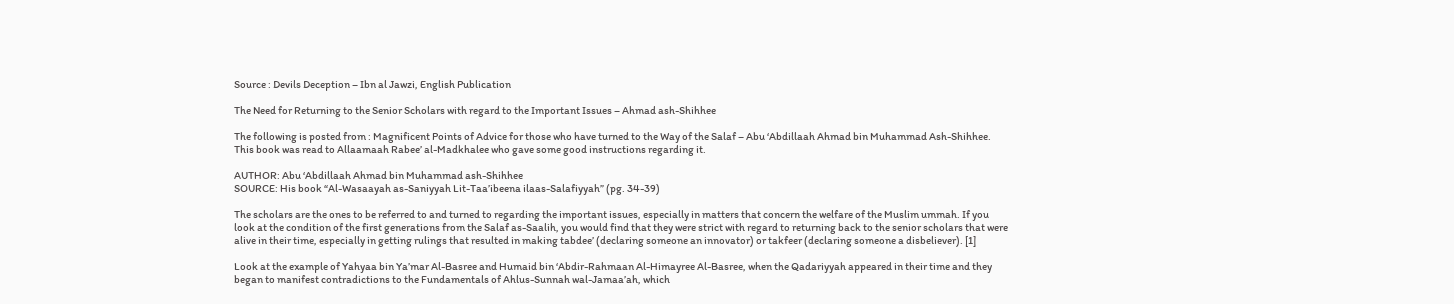Source : Devils Deception – Ibn al Jawzi, English Publication

The Need for Returning to the Senior Scholars with regard to the Important Issues – Ahmad ash-Shihhee

The following is posted from : Magnificent Points of Advice for those who have turned to the Way of the Salaf – Abu ‘Abdillaah Ahmad bin Muhammad Ash-Shihhee. This book was read to Allaamaah Rabee’ al-Madkhalee who gave some good instructions regarding it.

AUTHOR: Abu ‘Abdillaah Ahmad bin Muhammad ash-Shihhee
SOURCE: His book “Al-Wasaayah as-Saniyyah Lit-Taa’ibeena ilaas-Salafiyyah” (pg. 34-39)

The scholars are the ones to be referred to and turned to regarding the important issues, especially in matters that concern the welfare of the Muslim ummah. If you look at the condition of the first generations from the Salaf as-Saalih, you would find that they were strict with regard to returning back to the senior scholars that were alive in their time, especially in getting rulings that resulted in making tabdee’ (declaring someone an innovator) or takfeer (declaring someone a disbeliever). [1]

Look at the example of Yahyaa bin Ya’mar Al-Basree and Humaid bin ‘Abdir-Rahmaan Al-Himayree Al-Basree, when the Qadariyyah appeared in their time and they began to manifest contradictions to the Fundamentals of Ahlus-Sunnah wal-Jamaa’ah, which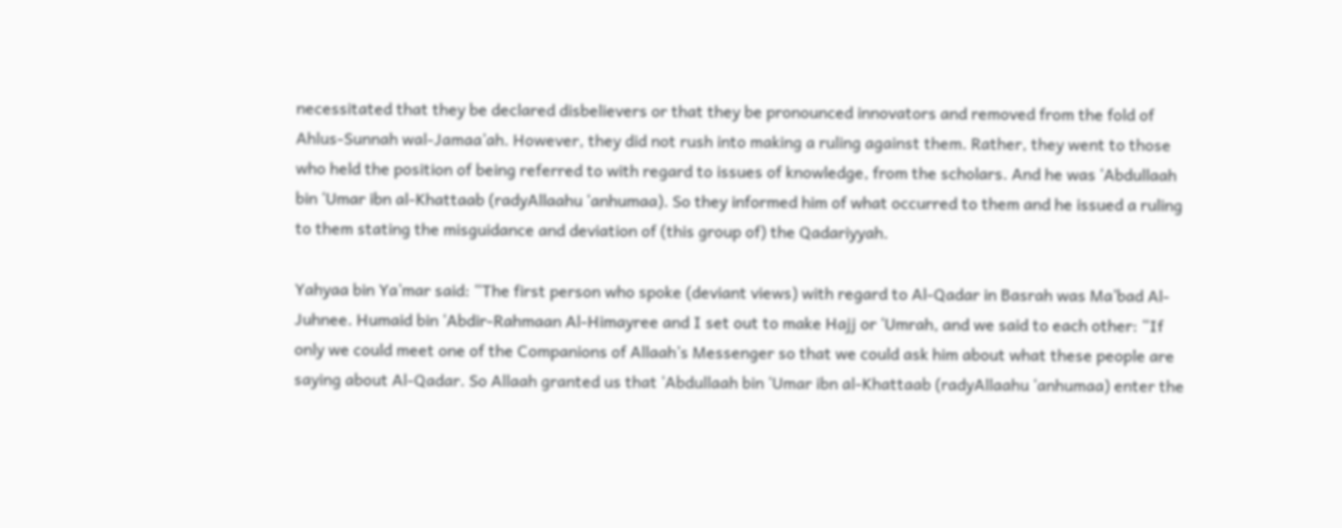necessitated that they be declared disbelievers or that they be pronounced innovators and removed from the fold of Ahlus-Sunnah wal-Jamaa’ah. However, they did not rush into making a ruling against them. Rather, they went to those who held the position of being referred to with regard to issues of knowledge, from the scholars. And he was ‘Abdullaah bin ‘Umar ibn al-Khattaab (radyAllaahu ‘anhumaa). So they informed him of what occurred to them and he issued a ruling to them stating the misguidance and deviation of (this group of) the Qadariyyah.

Yahyaa bin Ya’mar said: “The first person who spoke (deviant views) with regard to Al-Qadar in Basrah was Ma’bad Al-Juhnee. Humaid bin ‘Abdir-Rahmaan Al-Himayree and I set out to make Hajj or ‘Umrah, and we said to each other: “If only we could meet one of the Companions of Allaah’s Messenger so that we could ask him about what these people are saying about Al-Qadar. So Allaah granted us that ‘Abdullaah bin ‘Umar ibn al-Khattaab (radyAllaahu ‘anhumaa) enter the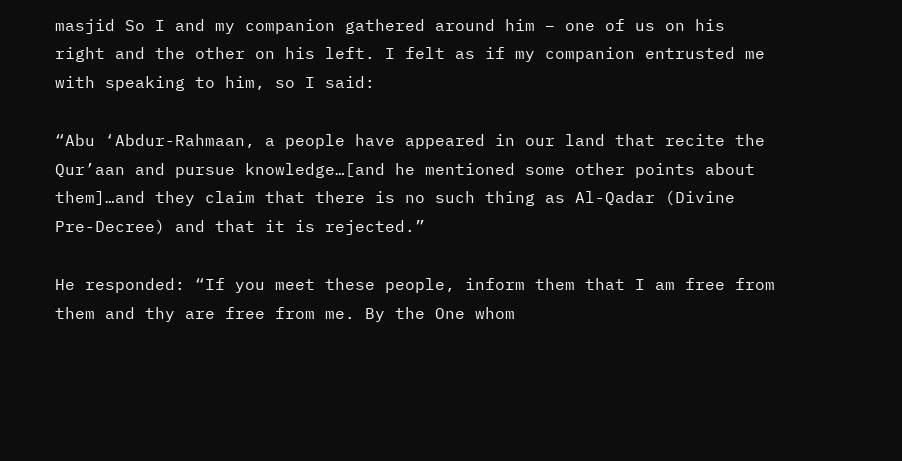masjid So I and my companion gathered around him – one of us on his right and the other on his left. I felt as if my companion entrusted me with speaking to him, so I said:

“Abu ‘Abdur-Rahmaan, a people have appeared in our land that recite the Qur’aan and pursue knowledge…[and he mentioned some other points about them]…and they claim that there is no such thing as Al-Qadar (Divine Pre-Decree) and that it is rejected.”

He responded: “If you meet these people, inform them that I am free from them and thy are free from me. By the One whom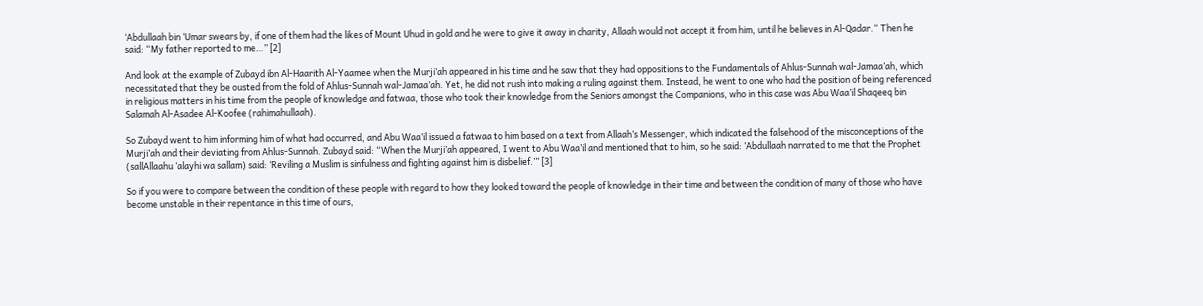‘Abdullaah bin ‘Umar swears by, if one of them had the likes of Mount Uhud in gold and he were to give it away in charity, Allaah would not accept it from him, until he believes in Al-Qadar.“ Then he said: “My father reported to me…” [2]

And look at the example of Zubayd ibn Al-Haarith Al-Yaamee when the Murji’ah appeared in his time and he saw that they had oppositions to the Fundamentals of Ahlus-Sunnah wal-Jamaa’ah, which necessitated that they be ousted from the fold of Ahlus-Sunnah wal-Jamaa’ah. Yet, he did not rush into making a ruling against them. Instead, he went to one who had the position of being referenced in religious matters in his time from the people of knowledge and fatwaa, those who took their knowledge from the Seniors amongst the Companions, who in this case was Abu Waa’il Shaqeeq bin Salamah Al-Asadee Al-Koofee (rahimahullaah).

So Zubayd went to him informing him of what had occurred, and Abu Waa’il issued a fatwaa to him based on a text from Allaah’s Messenger, which indicated the falsehood of the misconceptions of the Murji’ah and their deviating from Ahlus-Sunnah. Zubayd said: “When the Murji’ah appeared, I went to Abu Waa’il and mentioned that to him, so he said: ’Abdullaah narrated to me that the Prophet (sallAllaahu ‘alayhi wa sallam) said: ‘Reviling a Muslim is sinfulness and fighting against him is disbelief.’” [3]

So if you were to compare between the condition of these people with regard to how they looked toward the people of knowledge in their time and between the condition of many of those who have become unstable in their repentance in this time of ours,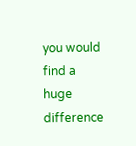you would find a huge difference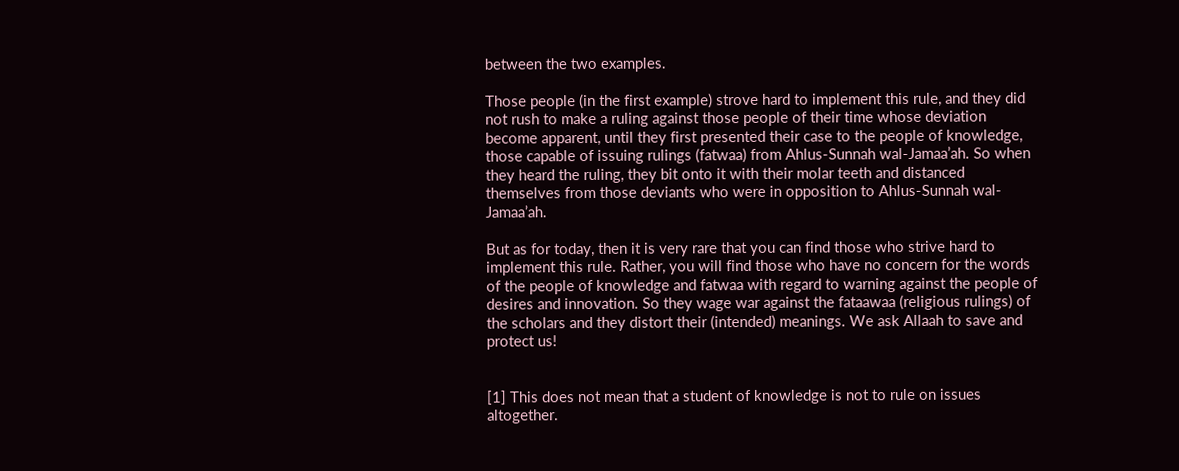between the two examples.

Those people (in the first example) strove hard to implement this rule, and they did not rush to make a ruling against those people of their time whose deviation become apparent, until they first presented their case to the people of knowledge, those capable of issuing rulings (fatwaa) from Ahlus-Sunnah wal-Jamaa’ah. So when they heard the ruling, they bit onto it with their molar teeth and distanced themselves from those deviants who were in opposition to Ahlus-Sunnah wal-Jamaa’ah.

But as for today, then it is very rare that you can find those who strive hard to implement this rule. Rather, you will find those who have no concern for the words of the people of knowledge and fatwaa with regard to warning against the people of desires and innovation. So they wage war against the fataawaa (religious rulings) of the scholars and they distort their (intended) meanings. We ask Allaah to save and protect us!


[1] This does not mean that a student of knowledge is not to rule on issues altogether.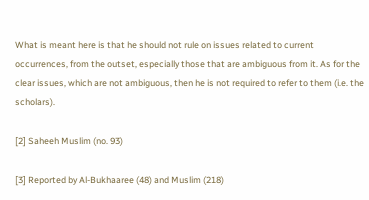What is meant here is that he should not rule on issues related to current occurrences, from the outset, especially those that are ambiguous from it. As for the clear issues, which are not ambiguous, then he is not required to refer to them (i.e. the scholars).

[2] Saheeh Muslim (no. 93)

[3] Reported by Al-Bukhaaree (48) and Muslim (218)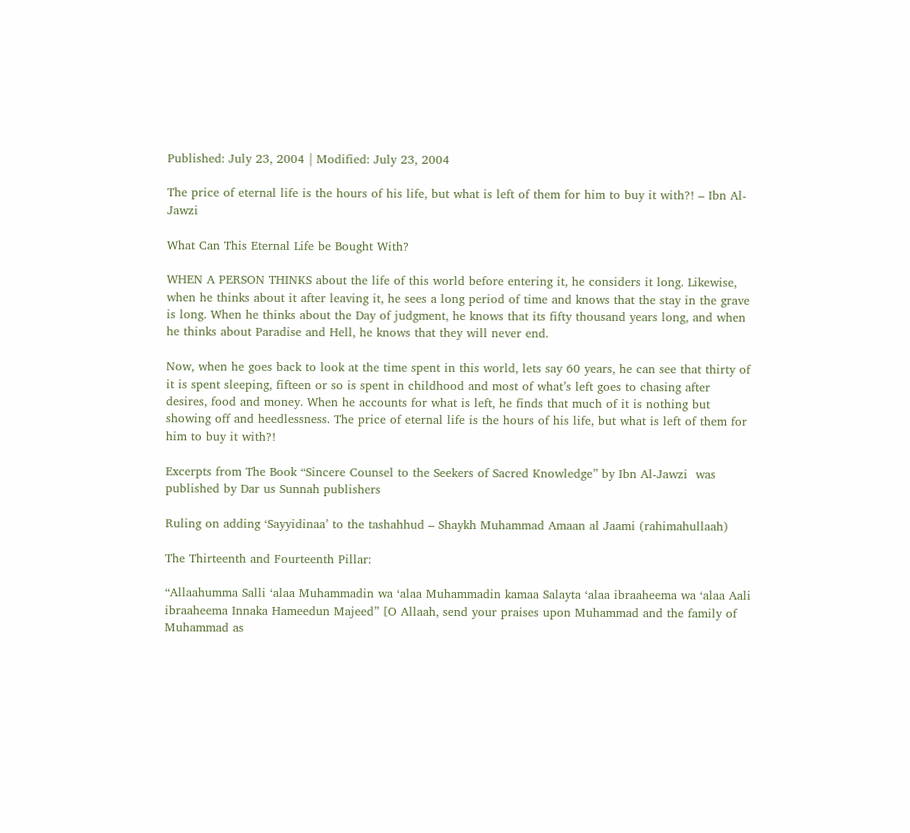Published: July 23, 2004 | Modified: July 23, 2004

The price of eternal life is the hours of his life, but what is left of them for him to buy it with?! – Ibn Al-Jawzi

What Can This Eternal Life be Bought With?

WHEN A PERSON THINKS about the life of this world before entering it, he considers it long. Likewise, when he thinks about it after leaving it, he sees a long period of time and knows that the stay in the grave is long. When he thinks about the Day of judgment, he knows that its fifty thousand years long, and when he thinks about Paradise and Hell, he knows that they will never end.

Now, when he goes back to look at the time spent in this world, lets say 60 years, he can see that thirty of it is spent sleeping, fifteen or so is spent in childhood and most of what’s left goes to chasing after desires, food and money. When he accounts for what is left, he finds that much of it is nothing but showing off and heedlessness. The price of eternal life is the hours of his life, but what is left of them for him to buy it with?!

Excerpts from The Book “Sincere Counsel to the Seekers of Sacred Knowledge” by Ibn Al-Jawzi  was published by Dar us Sunnah publishers

Ruling on adding ‘Sayyidinaa’ to the tashahhud – Shaykh Muhammad Amaan al Jaami (rahimahullaah)

The Thirteenth and Fourteenth Pillar:

“Allaahumma Salli ‘alaa Muhammadin wa ‘alaa Muhammadin kamaa Salayta ‘alaa ibraaheema wa ‘alaa Aali ibraaheema Innaka Hameedun Majeed” [O Allaah, send your praises upon Muhammad and the family of Muhammad as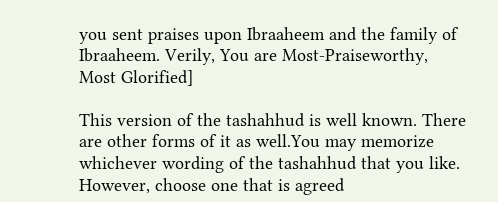you sent praises upon Ibraaheem and the family of Ibraaheem. Verily, You are Most-Praiseworthy, Most Glorified]

This version of the tashahhud is well known. There are other forms of it as well.You may memorize whichever wording of the tashahhud that you like. However, choose one that is agreed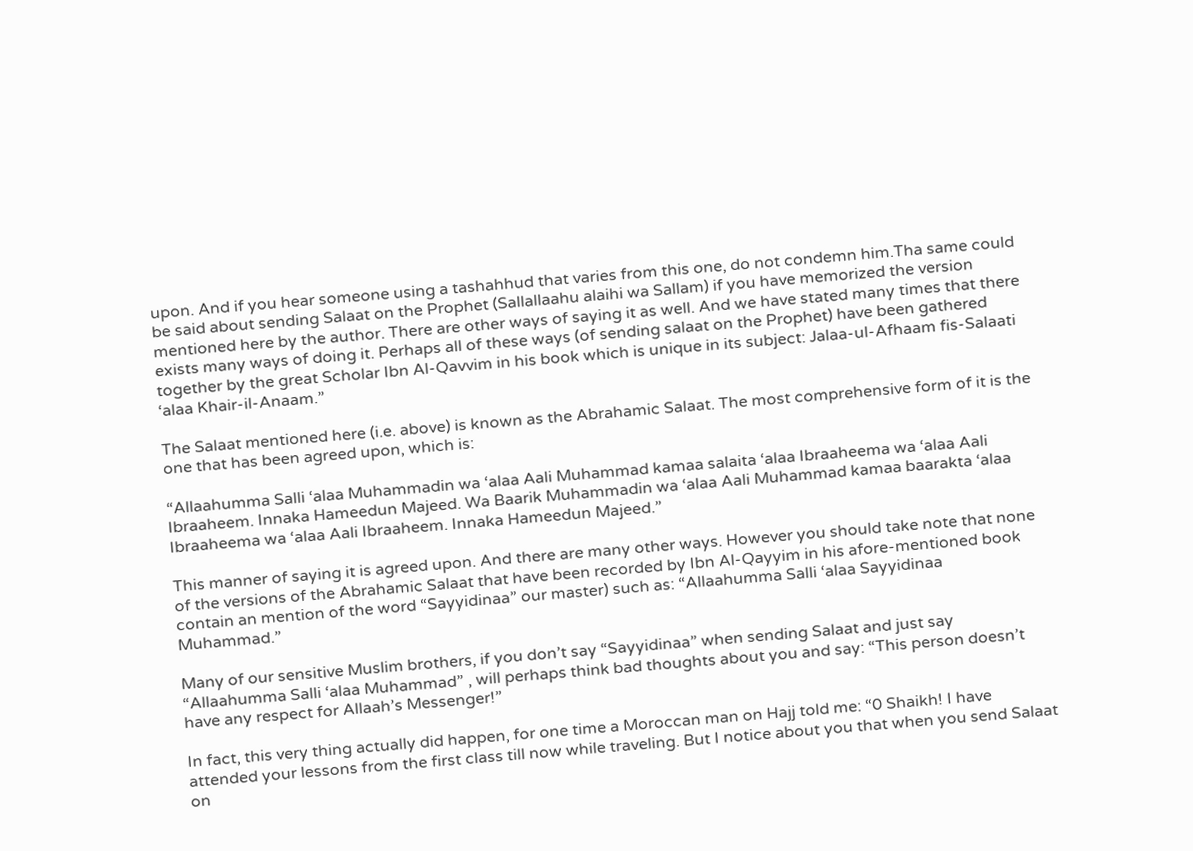upon. And if you hear someone using a tashahhud that varies from this one, do not condemn him.Tha same could be said about sending Salaat on the Prophet (Sallallaahu alaihi wa Sallam) if you have memorized the version mentioned here by the author. There are other ways of saying it as well. And we have stated many times that there exists many ways of doing it. Perhaps all of these ways (of sending salaat on the Prophet) have been gathered together by the great Scholar Ibn Al-Qavvim in his book which is unique in its subject: Jalaa-ul-Afhaam fis-Salaati ‘alaa Khair-il-Anaam.”

The Salaat mentioned here (i.e. above) is known as the Abrahamic Salaat. The most comprehensive form of it is the one that has been agreed upon, which is:

“Allaahumma Salli ‘alaa Muhammadin wa ‘alaa Aali Muhammad kamaa salaita ‘alaa Ibraaheema wa ‘alaa Aali Ibraaheem. Innaka Hameedun Majeed. Wa Baarik Muhammadin wa ‘alaa Aali Muhammad kamaa baarakta ‘alaa Ibraaheema wa ‘alaa Aali Ibraaheem. Innaka Hameedun Majeed.”

This manner of saying it is agreed upon. And there are many other ways. However you should take note that none of the versions of the Abrahamic Salaat that have been recorded by Ibn Al-Qayyim in his afore-mentioned book contain an mention of the word “Sayyidinaa” our master) such as: “Allaahumma Salli ‘alaa Sayyidinaa Muhammad.”

Many of our sensitive Muslim brothers, if you don’t say “Sayyidinaa” when sending Salaat and just say “Allaahumma Salli ‘alaa Muhammad” , will perhaps think bad thoughts about you and say: “This person doesn’t have any respect for Allaah’s Messenger!”

In fact, this very thing actually did happen, for one time a Moroccan man on Hajj told me: “0 Shaikh! I have attended your lessons from the first class till now while traveling. But I notice about you that when you send Salaat on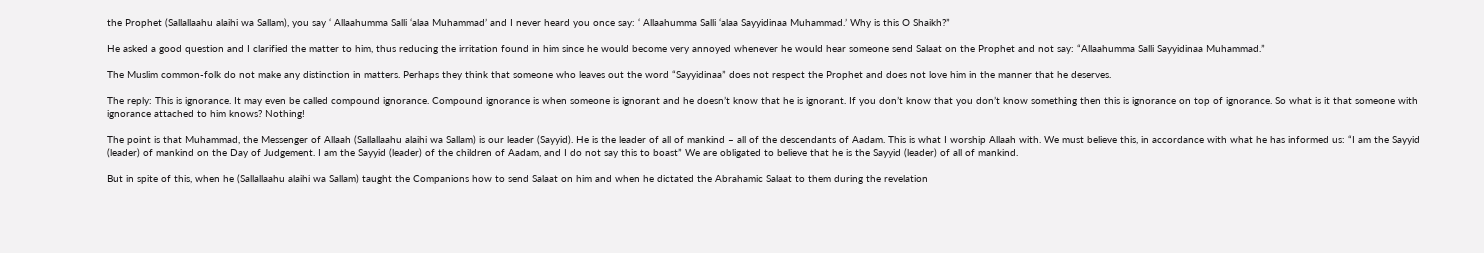the Prophet (Sallallaahu alaihi wa Sallam), you say ‘ Allaahumma Salli ‘alaa Muhammad’ and I never heard you once say: ‘ Allaahumma Salli ‘alaa Sayyidinaa Muhammad.’ Why is this O Shaikh?”

He asked a good question and I clarified the matter to him, thus reducing the irritation found in him since he would become very annoyed whenever he would hear someone send Salaat on the Prophet and not say: “Allaahumma Salli Sayyidinaa Muhammad.”

The Muslim common-folk do not make any distinction in matters. Perhaps they think that someone who leaves out the word “Sayyidinaa” does not respect the Prophet and does not love him in the manner that he deserves.

The reply: This is ignorance. It may even be called compound ignorance. Compound ignorance is when someone is ignorant and he doesn’t know that he is ignorant. If you don’t know that you don’t know something then this is ignorance on top of ignorance. So what is it that someone with ignorance attached to him knows? Nothing!

The point is that Muhammad, the Messenger of Allaah (Sallallaahu alaihi wa Sallam) is our leader (Sayyid). He is the leader of all of mankind – all of the descendants of Aadam. This is what I worship Allaah with. We must believe this, in accordance with what he has informed us: “I am the Sayyid (leader) of mankind on the Day of Judgement. I am the Sayyid (leader) of the children of Aadam, and I do not say this to boast” We are obligated to believe that he is the Sayyid (leader) of all of mankind.

But in spite of this, when he (Sallallaahu alaihi wa Sallam) taught the Companions how to send Salaat on him and when he dictated the Abrahamic Salaat to them during the revelation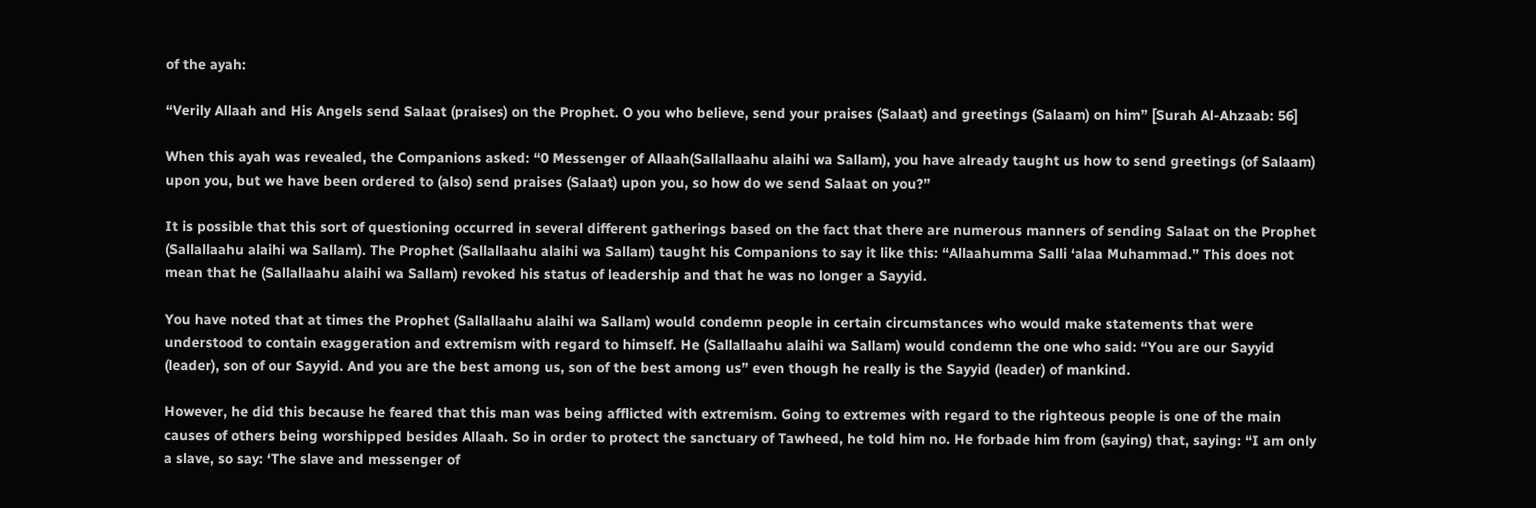of the ayah:

“Verily Allaah and His Angels send Salaat (praises) on the Prophet. O you who believe, send your praises (Salaat) and greetings (Salaam) on him” [Surah Al-Ahzaab: 56]

When this ayah was revealed, the Companions asked: “0 Messenger of Allaah(Sallallaahu alaihi wa Sallam), you have already taught us how to send greetings (of Salaam) upon you, but we have been ordered to (also) send praises (Salaat) upon you, so how do we send Salaat on you?”

It is possible that this sort of questioning occurred in several different gatherings based on the fact that there are numerous manners of sending Salaat on the Prophet (Sallallaahu alaihi wa Sallam). The Prophet (Sallallaahu alaihi wa Sallam) taught his Companions to say it like this: “Allaahumma Salli ‘alaa Muhammad.” This does not mean that he (Sallallaahu alaihi wa Sallam) revoked his status of leadership and that he was no longer a Sayyid.

You have noted that at times the Prophet (Sallallaahu alaihi wa Sallam) would condemn people in certain circumstances who would make statements that were understood to contain exaggeration and extremism with regard to himself. He (Sallallaahu alaihi wa Sallam) would condemn the one who said: “You are our Sayyid (leader), son of our Sayyid. And you are the best among us, son of the best among us” even though he really is the Sayyid (leader) of mankind.

However, he did this because he feared that this man was being afflicted with extremism. Going to extremes with regard to the righteous people is one of the main causes of others being worshipped besides Allaah. So in order to protect the sanctuary of Tawheed, he told him no. He forbade him from (saying) that, saying: “I am only a slave, so say: ‘The slave and messenger of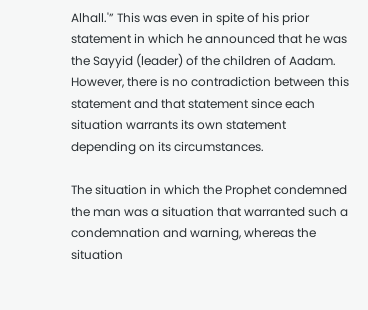Alhall.'” This was even in spite of his prior statement in which he announced that he was the Sayyid (leader) of the children of Aadam. However, there is no contradiction between this statement and that statement since each situation warrants its own statement depending on its circumstances.

The situation in which the Prophet condemned the man was a situation that warranted such a condemnation and warning, whereas the situation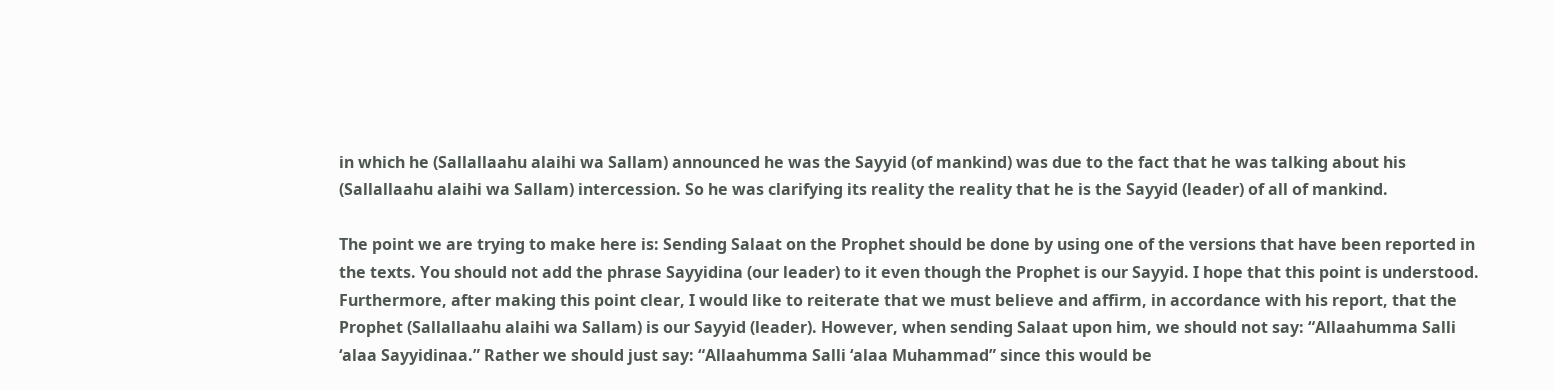in which he (Sallallaahu alaihi wa Sallam) announced he was the Sayyid (of mankind) was due to the fact that he was talking about his (Sallallaahu alaihi wa Sallam) intercession. So he was clarifying its reality the reality that he is the Sayyid (leader) of all of mankind.

The point we are trying to make here is: Sending Salaat on the Prophet should be done by using one of the versions that have been reported in the texts. You should not add the phrase Sayyidina (our leader) to it even though the Prophet is our Sayyid. I hope that this point is understood. Furthermore, after making this point clear, I would like to reiterate that we must believe and affirm, in accordance with his report, that the Prophet (Sallallaahu alaihi wa Sallam) is our Sayyid (leader). However, when sending Salaat upon him, we should not say: “Allaahumma Salli ‘alaa Sayyidinaa.” Rather we should just say: “Allaahumma Salli ‘alaa Muhammad” since this would be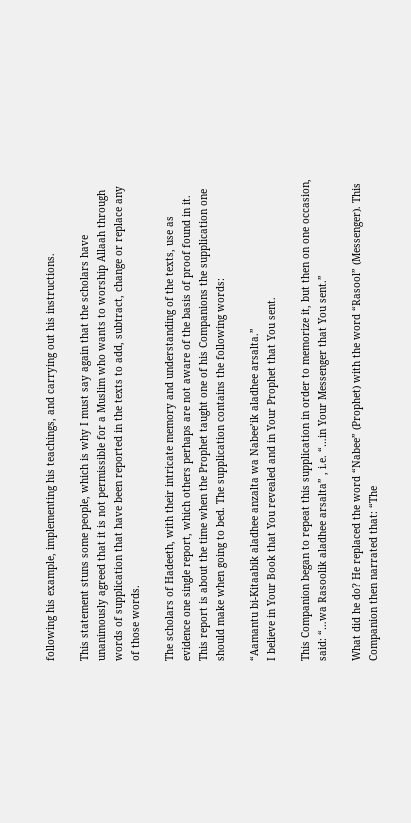following his example, implementing his teachings, and carrying out his instructions.

This statement stuns some people, which is why I must say again that the scholars have unanimously agreed that it is not permissible for a Muslim who wants to worship Allaah through words of supplication that have been reported in the texts to add, subtract, change or replace any of those words.

The scholars of Hadeeth, with their intricate memory and understanding of the texts, use as evidence one single report, which others perhaps are not aware of the basis of proof found in it. This report is about the time when the Prophet taught one of his Companions the supplication one should make when going to bed. The supplication contains the following words:

“Aamantu bi-Kitaabik aladhee anzalta wa Nabee’ik aladhee arsalta.”
I believe in Your Book that You revealed and in Your Prophet that You sent.

This Companion began to repeat this supplication in order to memorize it, but then on one occasion, said: “…wa Rasoolik aladhee arsalta” , i.e. “…in Your Messenger that You sent.”

What did he do? He replaced the word “Nabee” (Prophet) with the word “Rasool” (Messenger). This Companion then narrated that: “The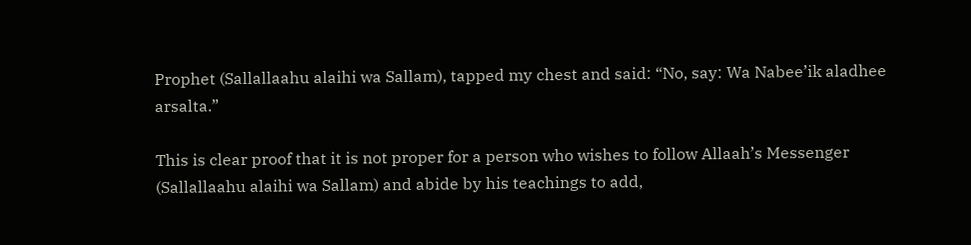Prophet (Sallallaahu alaihi wa Sallam), tapped my chest and said: “No, say: Wa Nabee’ik aladhee arsalta.”

This is clear proof that it is not proper for a person who wishes to follow Allaah’s Messenger (Sallallaahu alaihi wa Sallam) and abide by his teachings to add,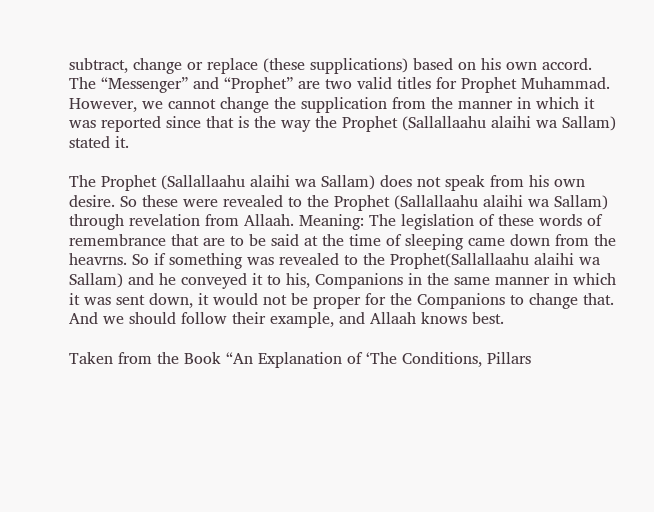subtract, change or replace (these supplications) based on his own accord. The “Messenger” and “Prophet” are two valid titles for Prophet Muhammad. However, we cannot change the supplication from the manner in which it was reported since that is the way the Prophet (Sallallaahu alaihi wa Sallam) stated it.

The Prophet (Sallallaahu alaihi wa Sallam) does not speak from his own desire. So these were revealed to the Prophet (Sallallaahu alaihi wa Sallam) through revelation from Allaah. Meaning: The legislation of these words of remembrance that are to be said at the time of sleeping came down from the heavrns. So if something was revealed to the Prophet(Sallallaahu alaihi wa Sallam) and he conveyed it to his, Companions in the same manner in which it was sent down, it would not be proper for the Companions to change that. And we should follow their example, and Allaah knows best.

Taken from the Book “An Explanation of ‘The Conditions, Pillars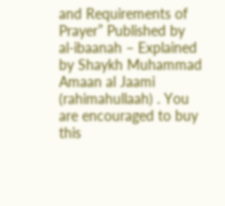and Requirements of Prayer” Published by al-ibaanah – Explained by Shaykh Muhammad Amaan al Jaami (rahimahullaah) . You are encouraged to buy this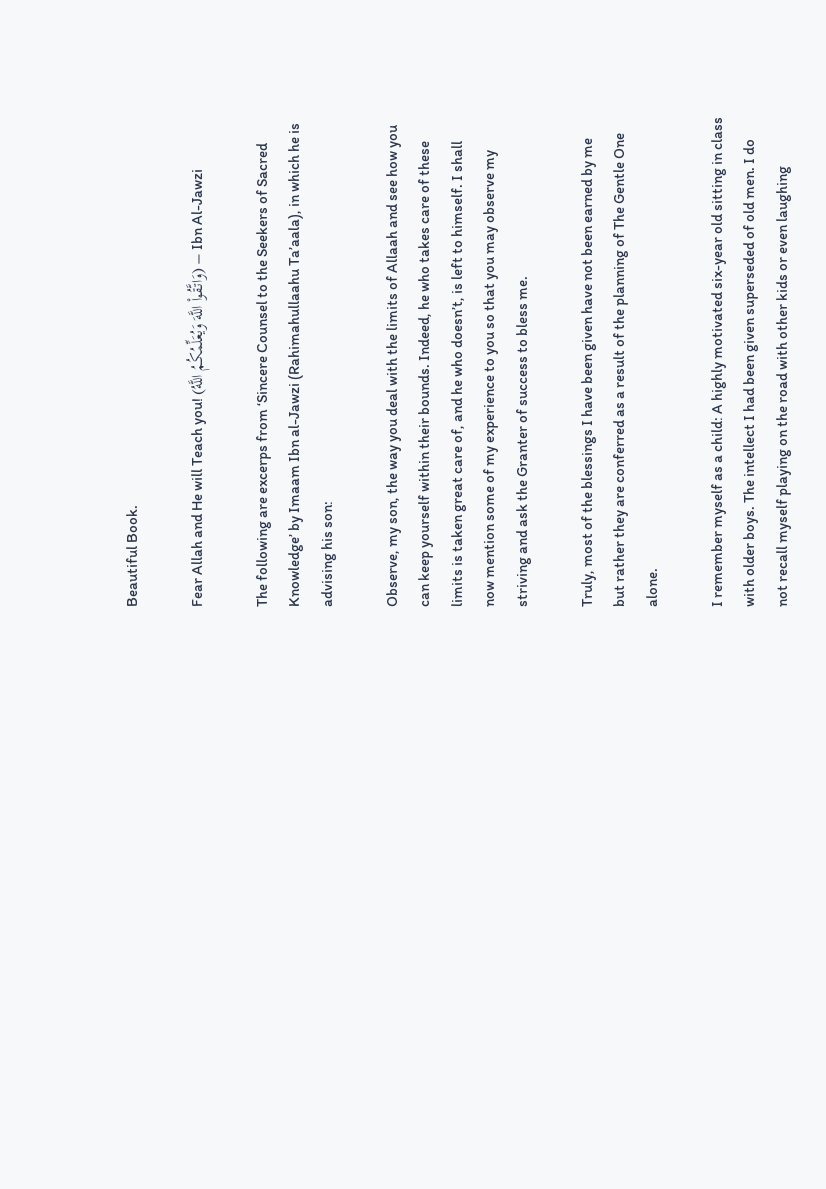Beautiful Book.

Fear Allah and He will Teach you! (وَاتَّقُواْ اللَّهَ وَيُعَلِّمُكُمُ اللَّهُ) – Ibn Al-Jawzi

The following are excerps from ‘Sincere Counsel to the Seekers of Sacred Knowledge’ by Imaam Ibn al-Jawzi (Rahimahullaahu Ta’aala), in which he is advising his son:

Observe, my son, the way you deal with the limits of Allaah and see how you can keep yourself within their bounds. Indeed, he who takes care of these limits is taken great care of, and he who doesn’t, is left to himself. I shall now mention some of my experience to you so that you may observe my striving and ask the Granter of success to bless me.

Truly, most of the blessings I have been given have not been earned by me but rather they are conferred as a result of the planning of The Gentle One alone.

I remember myself as a child: A highly motivated six-year old sitting in class with older boys. The intellect I had been given superseded of old men. I do not recall myself playing on the road with other kids or even laughing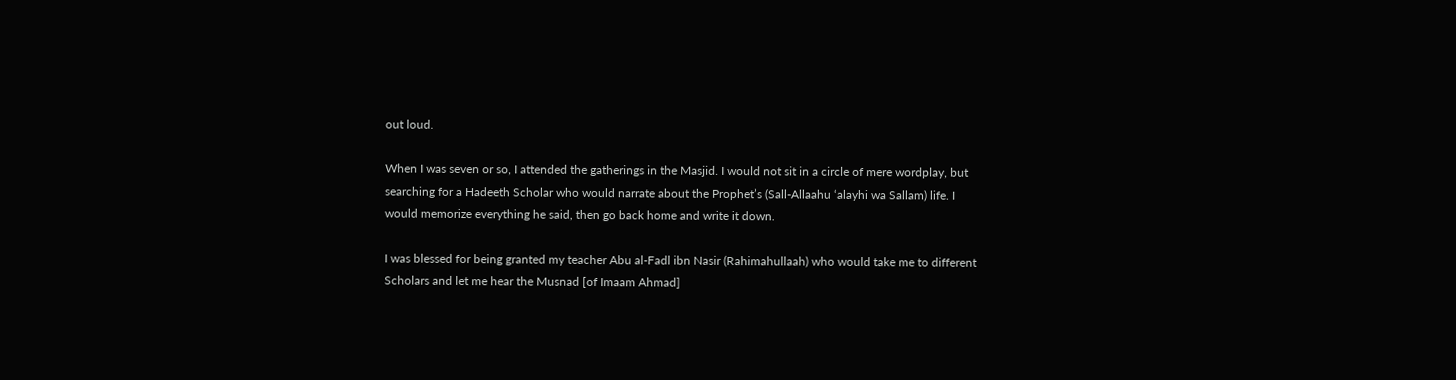out loud.

When I was seven or so, I attended the gatherings in the Masjid. I would not sit in a circle of mere wordplay, but searching for a Hadeeth Scholar who would narrate about the Prophet’s (Sall-Allaahu ‘alayhi wa Sallam) life. I would memorize everything he said, then go back home and write it down.

I was blessed for being granted my teacher Abu al-Fadl ibn Nasir (Rahimahullaah) who would take me to different Scholars and let me hear the Musnad [of Imaam Ahmad]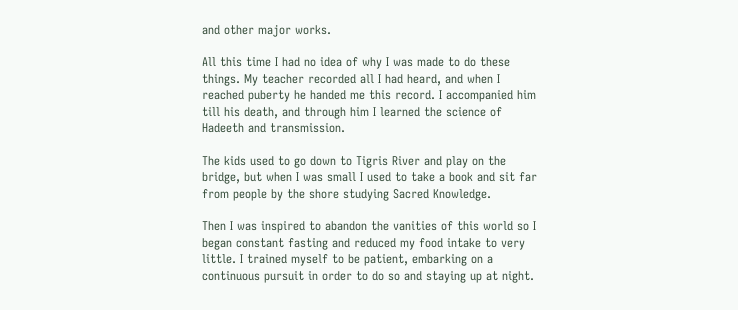and other major works.

All this time I had no idea of why I was made to do these things. My teacher recorded all I had heard, and when I reached puberty he handed me this record. I accompanied him till his death, and through him I learned the science of Hadeeth and transmission.

The kids used to go down to Tigris River and play on the bridge, but when I was small I used to take a book and sit far from people by the shore studying Sacred Knowledge.

Then I was inspired to abandon the vanities of this world so I began constant fasting and reduced my food intake to very little. I trained myself to be patient, embarking on a continuous pursuit in order to do so and staying up at night.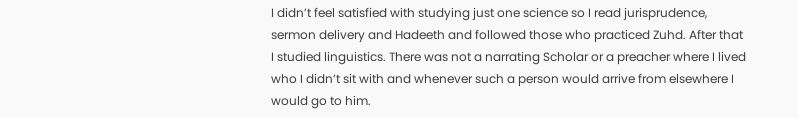I didn’t feel satisfied with studying just one science so I read jurisprudence, sermon delivery and Hadeeth and followed those who practiced Zuhd. After that I studied linguistics. There was not a narrating Scholar or a preacher where I lived who I didn’t sit with and whenever such a person would arrive from elsewhere I would go to him.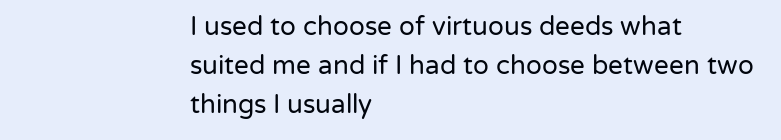I used to choose of virtuous deeds what suited me and if I had to choose between two things I usually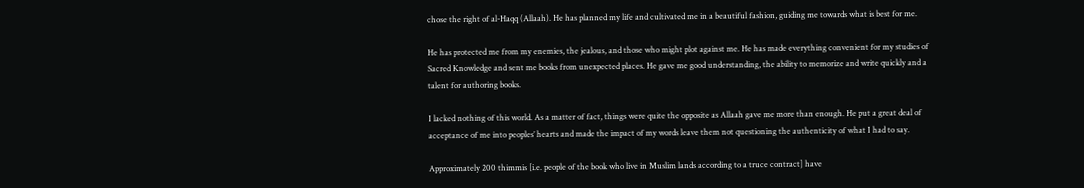chose the right of al-Haqq (Allaah). He has planned my life and cultivated me in a beautiful fashion, guiding me towards what is best for me.

He has protected me from my enemies, the jealous, and those who might plot against me. He has made everything convenient for my studies of Sacred Knowledge and sent me books from unexpected places. He gave me good understanding, the ability to memorize and write quickly and a talent for authoring books.

I lacked nothing of this world. As a matter of fact, things were quite the opposite as Allaah gave me more than enough. He put a great deal of acceptance of me into peoples’ hearts and made the impact of my words leave them not questioning the authenticity of what I had to say.

Approximately 200 thimmis [i.e. people of the book who live in Muslim lands according to a truce contract] have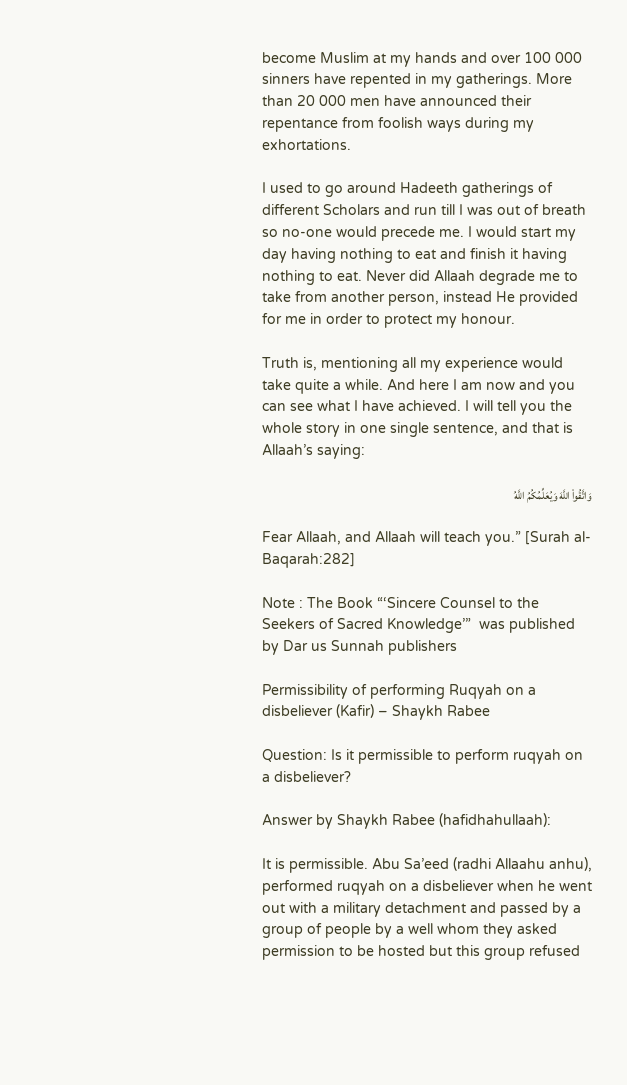become Muslim at my hands and over 100 000 sinners have repented in my gatherings. More than 20 000 men have announced their repentance from foolish ways during my exhortations.

I used to go around Hadeeth gatherings of different Scholars and run till I was out of breath so no-one would precede me. I would start my day having nothing to eat and finish it having nothing to eat. Never did Allaah degrade me to take from another person, instead He provided for me in order to protect my honour.

Truth is, mentioning all my experience would take quite a while. And here I am now and you can see what I have achieved. I will tell you the whole story in one single sentence, and that is Allaah’s saying:

وَاتَّقُواْ اللَّهَ وَيُعَلِّمُكُمُ اللَّهُ

Fear Allaah, and Allaah will teach you.” [Surah al-Baqarah:282]

Note : The Book “‘Sincere Counsel to the Seekers of Sacred Knowledge’”  was published by Dar us Sunnah publishers

Permissibility of performing Ruqyah on a disbeliever (Kafir) – Shaykh Rabee

Question: Is it permissible to perform ruqyah on a disbeliever?

Answer by Shaykh Rabee (hafidhahullaah):

It is permissible. Abu Sa’eed (radhi Allaahu anhu), performed ruqyah on a disbeliever when he went out with a military detachment and passed by a group of people by a well whom they asked permission to be hosted but this group refused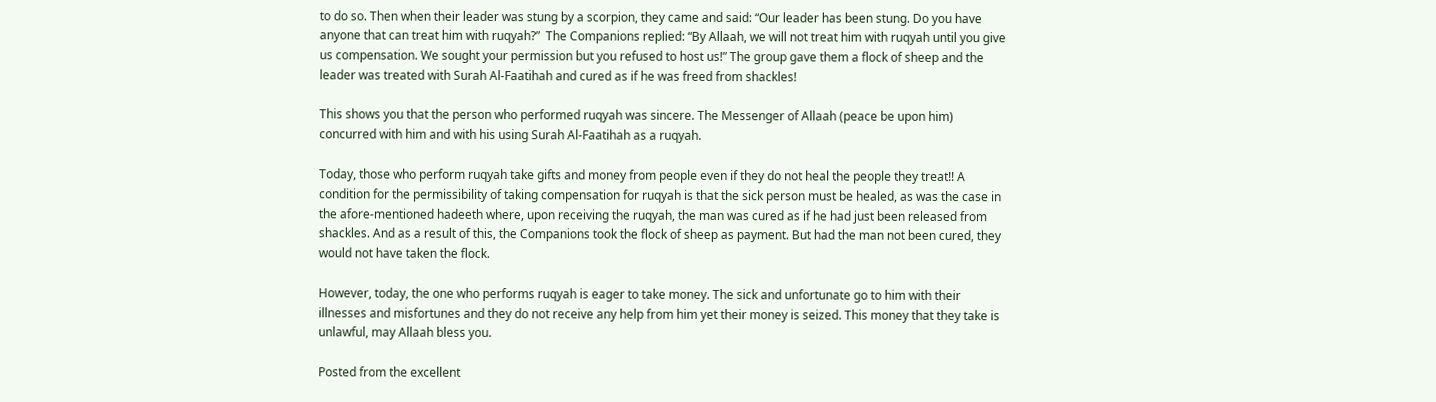to do so. Then when their leader was stung by a scorpion, they came and said: “Our leader has been stung. Do you have anyone that can treat him with ruqyah?”  The Companions replied: “By Allaah, we will not treat him with ruqyah until you give us compensation. We sought your permission but you refused to host us!” The group gave them a flock of sheep and the leader was treated with Surah Al-Faatihah and cured as if he was freed from shackles!

This shows you that the person who performed ruqyah was sincere. The Messenger of Allaah (peace be upon him) concurred with him and with his using Surah Al-Faatihah as a ruqyah.

Today, those who perform ruqyah take gifts and money from people even if they do not heal the people they treat!! A condition for the permissibility of taking compensation for ruqyah is that the sick person must be healed, as was the case in the afore-mentioned hadeeth where, upon receiving the ruqyah, the man was cured as if he had just been released from shackles. And as a result of this, the Companions took the flock of sheep as payment. But had the man not been cured, they would not have taken the flock.

However, today, the one who performs ruqyah is eager to take money. The sick and unfortunate go to him with their illnesses and misfortunes and they do not receive any help from him yet their money is seized. This money that they take is unlawful, may Allaah bless you.

Posted from the excellent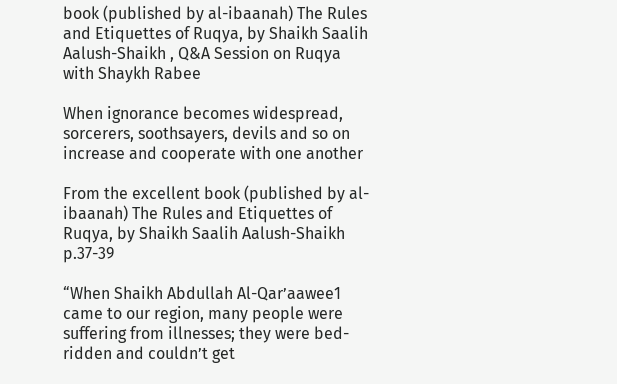book (published by al-ibaanah) The Rules and Etiquettes of Ruqya, by Shaikh Saalih Aalush-Shaikh , Q&A Session on Ruqya with Shaykh Rabee

When ignorance becomes widespread, sorcerers, soothsayers, devils and so on increase and cooperate with one another

From the excellent book (published by al-ibaanah) The Rules and Etiquettes of Ruqya, by Shaikh Saalih Aalush-Shaikh p.37-39

“When Shaikh Abdullah Al-Qar’aawee1 came to our region, many people were suffering from illnesses; they were bed-ridden and couldn’t get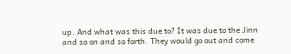up. And what was this due to? It was due to the Jinn and so on and so forth. They would go out and come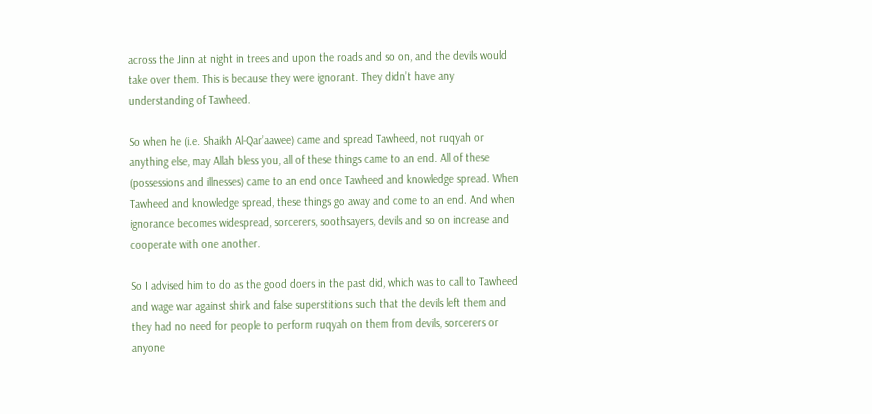across the Jinn at night in trees and upon the roads and so on, and the devils would take over them. This is because they were ignorant. They didn’t have any understanding of Tawheed.

So when he (i.e. Shaikh Al-Qar’aawee) came and spread Tawheed, not ruqyah or anything else, may Allah bless you, all of these things came to an end. All of these (possessions and illnesses) came to an end once Tawheed and knowledge spread. When Tawheed and knowledge spread, these things go away and come to an end. And when ignorance becomes widespread, sorcerers, soothsayers, devils and so on increase and cooperate with one another.

So I advised him to do as the good doers in the past did, which was to call to Tawheed and wage war against shirk and false superstitions such that the devils left them and they had no need for people to perform ruqyah on them from devils, sorcerers or anyone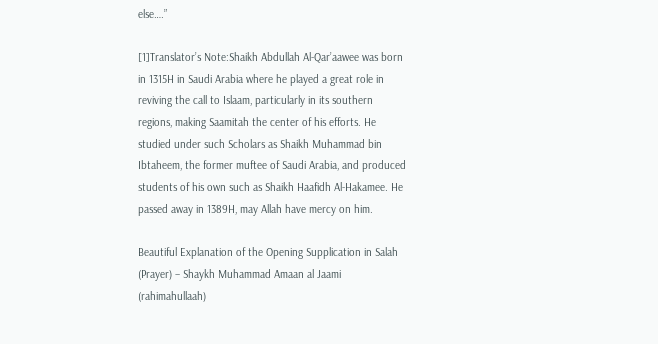else….”

[1]Translator’s Note:Shaikh Abdullah Al-Qar’aawee was born in 1315H in Saudi Arabia where he played a great role in reviving the call to Islaam, particularly in its southern regions, making Saamitah the center of his efforts. He studied under such Scholars as Shaikh Muhammad bin Ibtaheem, the former muftee of Saudi Arabia, and produced students of his own such as Shaikh Haafidh Al-Hakamee. He passed away in 1389H, may Allah have mercy on him.

Beautiful Explanation of the Opening Supplication in Salah (Prayer) – Shaykh Muhammad Amaan al Jaami (rahimahullaah)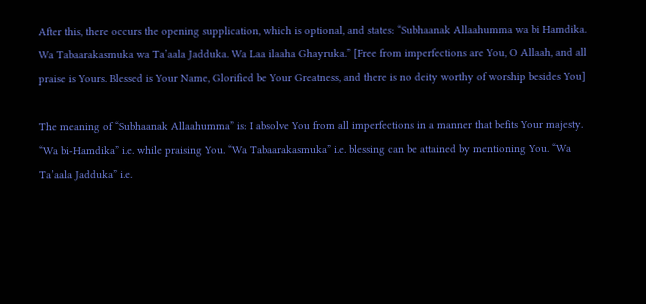After this, there occurs the opening supplication, which is optional, and states: “Subhaanak Allaahumma wa bi Hamdika. Wa Tabaarakasmuka wa Ta’aala Jadduka. Wa Laa ilaaha Ghayruka.” [Free from imperfections are You, O Allaah, and all praise is Yours. Blessed is Your Name, Glorified be Your Greatness, and there is no deity worthy of worship besides You]

The meaning of “Subhaanak Allaahumma” is: I absolve You from all imperfections in a manner that befits Your majesty. “Wa bi-Hamdika” i.e. while praising You. “Wa Tabaarakasmuka” i.e. blessing can be attained by mentioning You. “Wa Ta’aala Jadduka” i.e.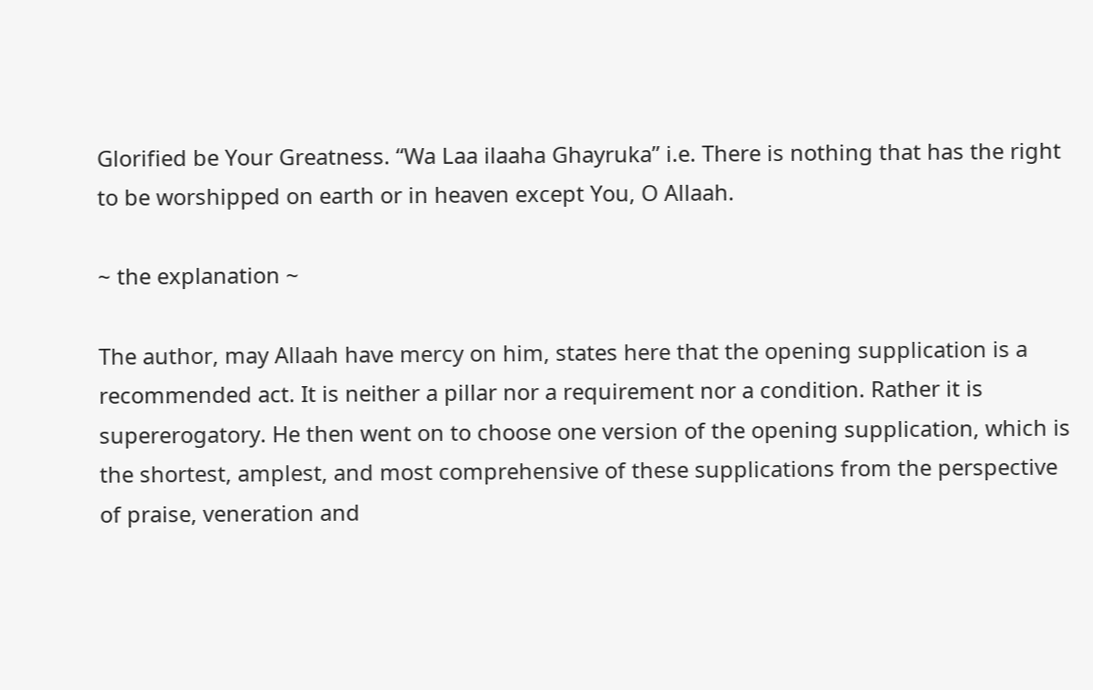Glorified be Your Greatness. “Wa Laa ilaaha Ghayruka” i.e. There is nothing that has the right to be worshipped on earth or in heaven except You, O Allaah.

~ the explanation ~

The author, may Allaah have mercy on him, states here that the opening supplication is a recommended act. It is neither a pillar nor a requirement nor a condition. Rather it is supererogatory. He then went on to choose one version of the opening supplication, which is the shortest, amplest, and most comprehensive of these supplications from the perspective of praise, veneration and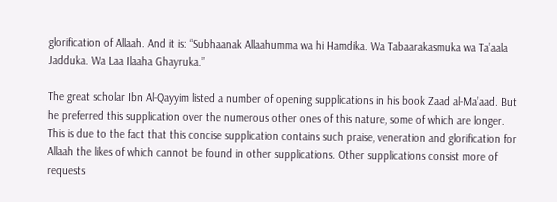glorification of Allaah. And it is: “Subhaanak Allaahumma wa hi Hamdika. Wa Tabaarakasmuka wa Ta’aala Jadduka. Wa Laa Ilaaha Ghayruka.”

The great scholar Ibn Al-Qayyim listed a number of opening supplications in his book Zaad al-Ma’aad. But he preferred this supplication over the numerous other ones of this nature, some of which are longer. This is due to the fact that this concise supplication contains such praise, veneration and glorification for Allaah the likes of which cannot be found in other supplications. Other supplications consist more of requests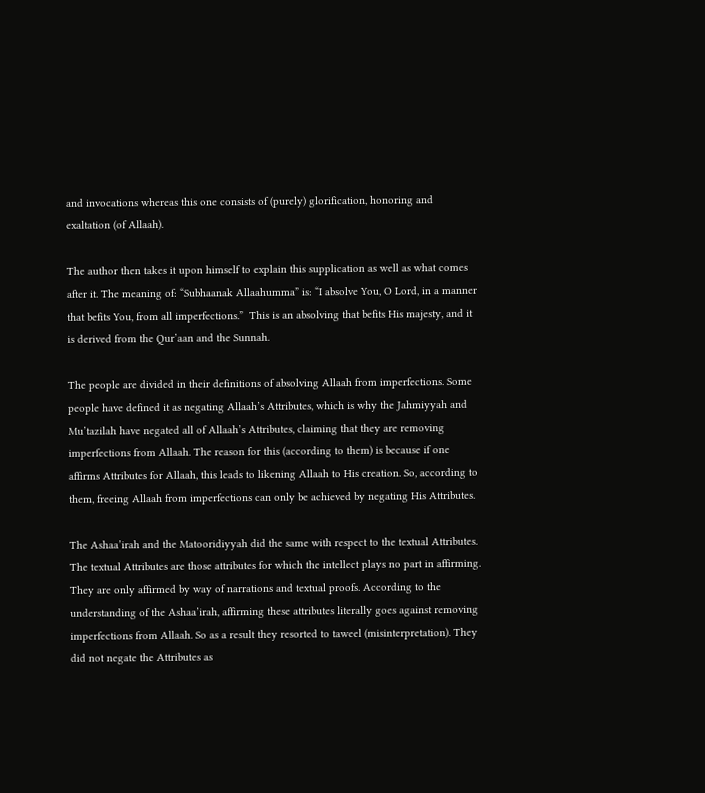and invocations whereas this one consists of (purely) glorification, honoring and exaltation (of Allaah).

The author then takes it upon himself to explain this supplication as well as what comes after it. The meaning of: “Subhaanak Allaahumma” is: “I absolve You, O Lord, in a manner that befits You, from all imperfections.”  This is an absolving that befits His majesty, and it is derived from the Qur’aan and the Sunnah.

The people are divided in their definitions of absolving Allaah from imperfections. Some people have defined it as negating Allaah’s Attributes, which is why the Jahmiyyah and Mu’tazilah have negated all of Allaah’s Attributes, claiming that they are removing imperfections from Allaah. The reason for this (according to them) is because if one affirms Attributes for Allaah, this leads to likening Allaah to His creation. So, according to them, freeing Allaah from imperfections can only be achieved by negating His Attributes.

The Ashaa’irah and the Matooridiyyah did the same with respect to the textual Attributes. The textual Attributes are those attributes for which the intellect plays no part in affirming. They are only affirmed by way of narrations and textual proofs. According to the understanding of the Ashaa’irah, affirming these attributes literally goes against removing imperfections from Allaah. So as a result they resorted to taweel (misinterpretation). They did not negate the Attributes as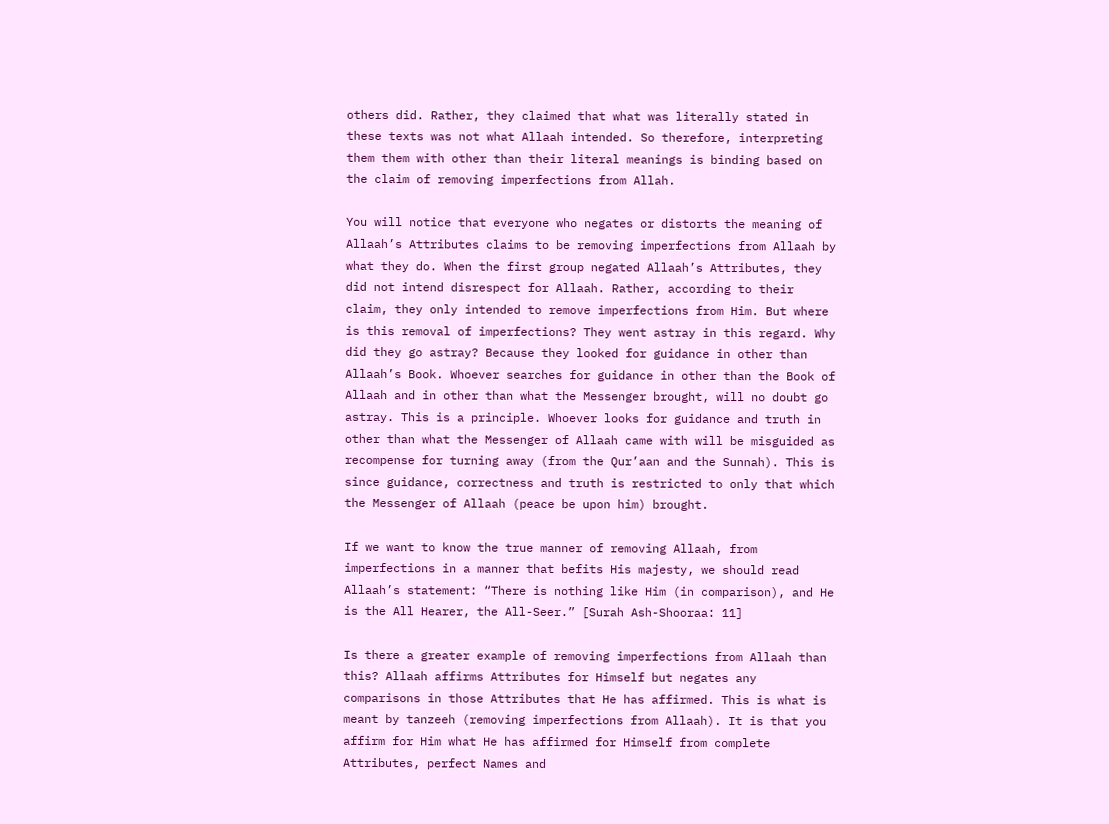others did. Rather, they claimed that what was literally stated in these texts was not what Allaah intended. So therefore, interpreting them them with other than their literal meanings is binding based on the claim of removing imperfections from Allah.

You will notice that everyone who negates or distorts the meaning of Allaah’s Attributes claims to be removing imperfections from Allaah by what they do. When the first group negated Allaah’s Attributes, they did not intend disrespect for Allaah. Rather, according to their claim, they only intended to remove imperfections from Him. But where is this removal of imperfections? They went astray in this regard. Why did they go astray? Because they looked for guidance in other than Allaah’s Book. Whoever searches for guidance in other than the Book of Allaah and in other than what the Messenger brought, will no doubt go astray. This is a principle. Whoever looks for guidance and truth in other than what the Messenger of Allaah came with will be misguided as recompense for turning away (from the Qur’aan and the Sunnah). This is since guidance, correctness and truth is restricted to only that which the Messenger of Allaah (peace be upon him) brought.

If we want to know the true manner of removing Allaah, from imperfections in a manner that befits His majesty, we should read Allaah’s statement: “There is nothing like Him (in comparison), and He is the All Hearer, the All-Seer.” [Surah Ash-Shooraa: 11]

Is there a greater example of removing imperfections from Allaah than this? Allaah affirms Attributes for Himself but negates any comparisons in those Attributes that He has affirmed. This is what is meant by tanzeeh (removing imperfections from Allaah). It is that you affirm for Him what He has affirmed for Himself from complete Attributes, perfect Names and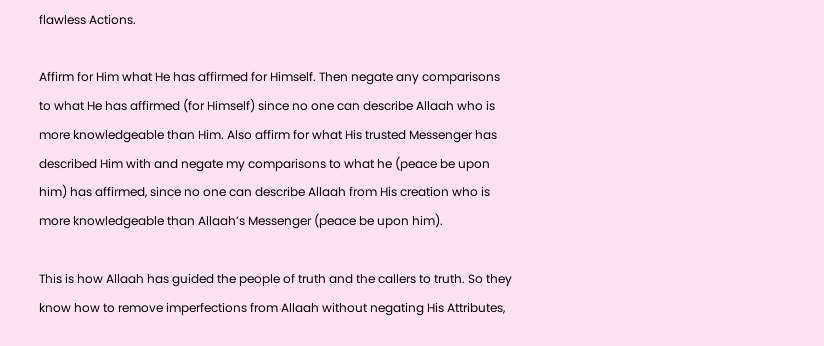flawless Actions.

Affirm for Him what He has affirmed for Himself. Then negate any comparisons to what He has affirmed (for Himself) since no one can describe Allaah who is more knowledgeable than Him. Also affirm for what His trusted Messenger has described Him with and negate my comparisons to what he (peace be upon him) has affirmed, since no one can describe Allaah from His creation who is more knowledgeable than Allaah’s Messenger (peace be upon him).

This is how Allaah has guided the people of truth and the callers to truth. So they know how to remove imperfections from Allaah without negating His Attributes,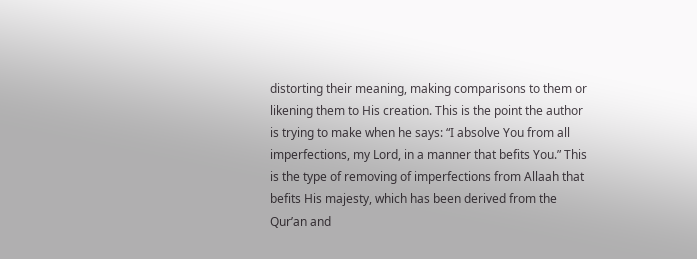distorting their meaning, making comparisons to them or likening them to His creation. This is the point the author is trying to make when he says: “I absolve You from all imperfections, my Lord, in a manner that befits You.” This is the type of removing of imperfections from Allaah that befits His majesty, which has been derived from the Qur’an and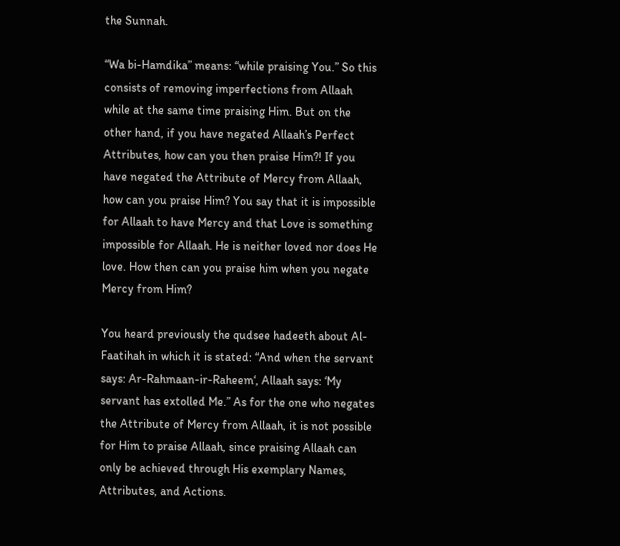the Sunnah.

“Wa bi-Hamdika” means: “while praising You.” So this consists of removing imperfections from Allaah while at the same time praising Him. But on the other hand, if you have negated Allaah’s Perfect Attributes, how can you then praise Him?! If you have negated the Attribute of Mercy from Allaah, how can you praise Him? You say that it is impossible for Allaah to have Mercy and that Love is something impossible for Allaah. He is neither loved nor does He love. How then can you praise him when you negate Mercy from Him?

You heard previously the qudsee hadeeth about Al-Faatihah in which it is stated: “And when the servant says: Ar-Rahmaan-ir-Raheem‘, Allaah says: ‘My servant has extolled Me.” As for the one who negates the Attribute of Mercy from Allaah, it is not possible for Him to praise Allaah, since praising Allaah can only be achieved through His exemplary Names, Attributes, and Actions.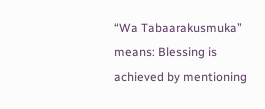“Wa Tabaarakusmuka” means: Blessing is achieved by mentioning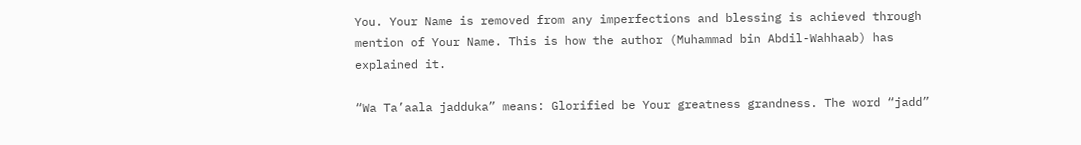You. Your Name is removed from any imperfections and blessing is achieved through mention of Your Name. This is how the author (Muhammad bin Abdil-Wahhaab) has explained it.

“Wa Ta’aala jadduka” means: Glorified be Your greatness grandness. The word “jadd”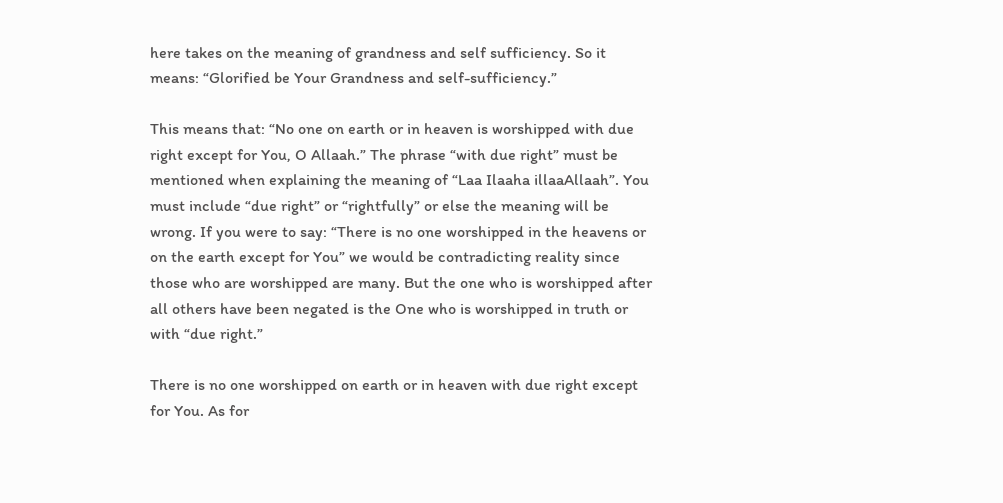here takes on the meaning of grandness and self sufficiency. So it means: “Glorified be Your Grandness and self-sufficiency.”

This means that: “No one on earth or in heaven is worshipped with due right except for You, O Allaah.” The phrase “with due right” must be mentioned when explaining the meaning of “Laa Ilaaha illaaAllaah”. You must include “due right” or “rightfully” or else the meaning will be wrong. If you were to say: “There is no one worshipped in the heavens or on the earth except for You” we would be contradicting reality since those who are worshipped are many. But the one who is worshipped after all others have been negated is the One who is worshipped in truth or with “due right.”

There is no one worshipped on earth or in heaven with due right except for You. As for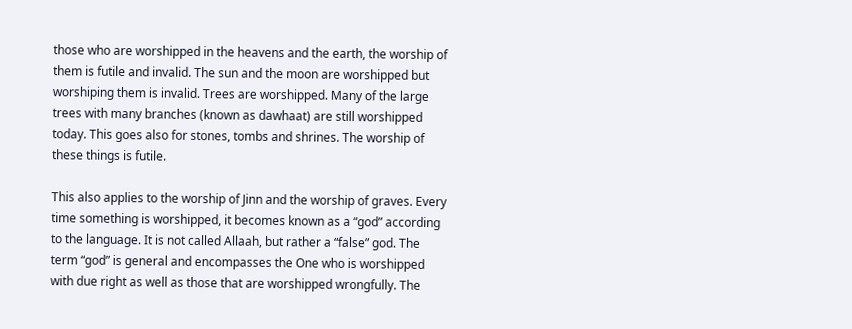those who are worshipped in the heavens and the earth, the worship of them is futile and invalid. The sun and the moon are worshipped but worshiping them is invalid. Trees are worshipped. Many of the large trees with many branches (known as dawhaat) are still worshipped today. This goes also for stones, tombs and shrines. The worship of these things is futile.

This also applies to the worship of Jinn and the worship of graves. Every time something is worshipped, it becomes known as a “god” according to the language. It is not called Allaah, but rather a “false” god. The term “god” is general and encompasses the One who is worshipped with due right as well as those that are worshipped wrongfully. The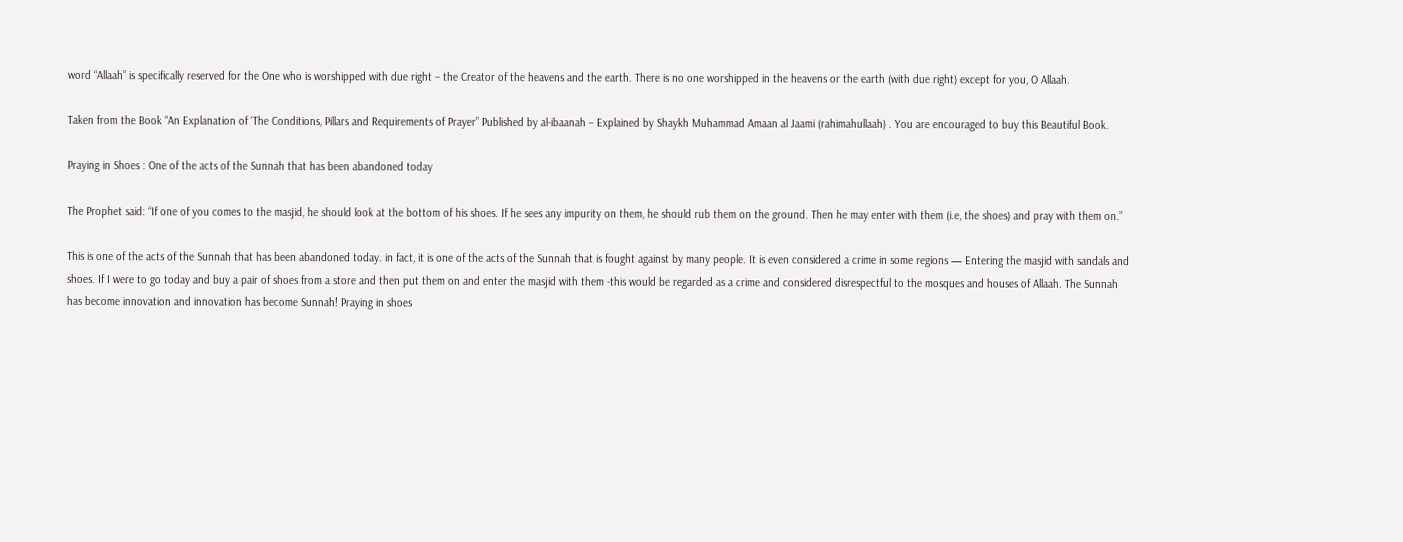word “Allaah” is specifically reserved for the One who is worshipped with due right – the Creator of the heavens and the earth. There is no one worshipped in the heavens or the earth (with due right) except for you, O Allaah.

Taken from the Book “An Explanation of ‘The Conditions, Pillars and Requirements of Prayer” Published by al-ibaanah – Explained by Shaykh Muhammad Amaan al Jaami (rahimahullaah) . You are encouraged to buy this Beautiful Book.

Praying in Shoes : One of the acts of the Sunnah that has been abandoned today

The Prophet said: “If one of you comes to the masjid, he should look at the bottom of his shoes. If he sees any impurity on them, he should rub them on the ground. Then he may enter with them (i.e, the shoes) and pray with them on.”

This is one of the acts of the Sunnah that has been abandoned today. in fact, it is one of the acts of the Sunnah that is fought against by many people. It is even considered a crime in some regions — Entering the masjid with sandals and shoes. If I were to go today and buy a pair of shoes from a store and then put them on and enter the masjid with them -this would be regarded as a crime and considered disrespectful to the mosques and houses of Allaah. The Sunnah has become innovation and innovation has become Sunnah! Praying in shoes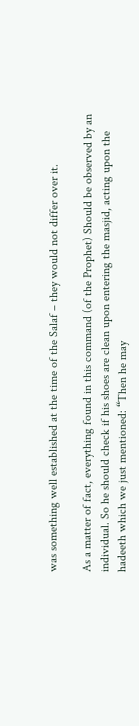was something well established at the time of the Salaf – they would not differ over it.

As a matter of fact, everything found in this command (of the Prophet) Should be observed by an individual. So he should check if his shoes are clean upon entering the masjid, acting upon the hadeeth which we just mentioned: “Then he may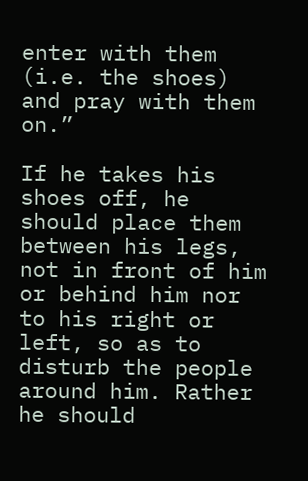enter with them (i.e. the shoes) and pray with them on.”

If he takes his shoes off, he should place them between his legs, not in front of him or behind him nor to his right or left, so as to disturb the people around him. Rather he should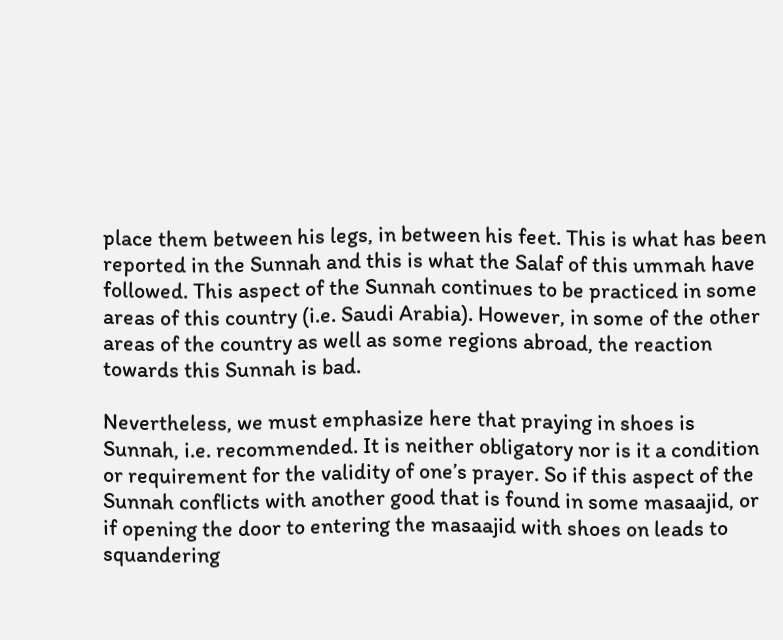place them between his legs, in between his feet. This is what has been reported in the Sunnah and this is what the Salaf of this ummah have followed. This aspect of the Sunnah continues to be practiced in some areas of this country (i.e. Saudi Arabia). However, in some of the other areas of the country as well as some regions abroad, the reaction towards this Sunnah is bad.

Nevertheless, we must emphasize here that praying in shoes is Sunnah, i.e. recommended. It is neither obligatory nor is it a condition or requirement for the validity of one’s prayer. So if this aspect of the Sunnah conflicts with another good that is found in some masaajid, or if opening the door to entering the masaajid with shoes on leads to squandering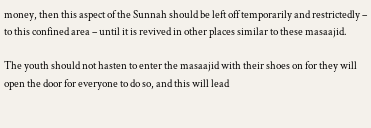money, then this aspect of the Sunnah should be left off temporarily and restrictedly – to this confined area – until it is revived in other places similar to these masaajid.

The youth should not hasten to enter the masaajid with their shoes on for they will open the door for everyone to do so, and this will lead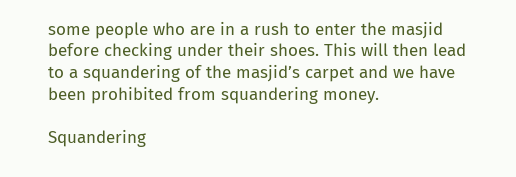some people who are in a rush to enter the masjid before checking under their shoes. This will then lead to a squandering of the masjid’s carpet and we have been prohibited from squandering money.

Squandering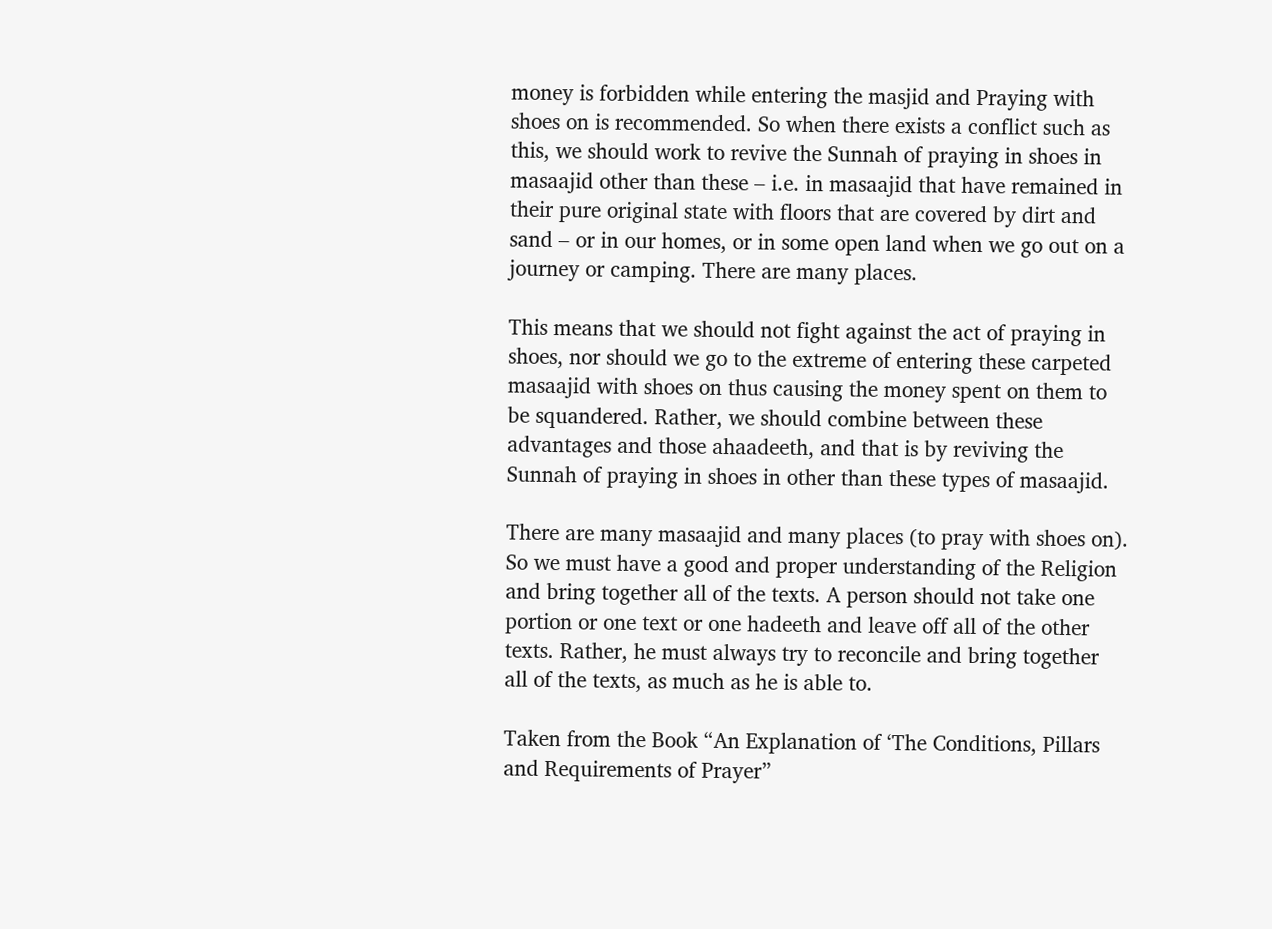money is forbidden while entering the masjid and Praying with shoes on is recommended. So when there exists a conflict such as this, we should work to revive the Sunnah of praying in shoes in masaajid other than these – i.e. in masaajid that have remained in their pure original state with floors that are covered by dirt and sand – or in our homes, or in some open land when we go out on a journey or camping. There are many places.

This means that we should not fight against the act of praying in shoes, nor should we go to the extreme of entering these carpeted masaajid with shoes on thus causing the money spent on them to be squandered. Rather, we should combine between these advantages and those ahaadeeth, and that is by reviving the Sunnah of praying in shoes in other than these types of masaajid.

There are many masaajid and many places (to pray with shoes on). So we must have a good and proper understanding of the Religion and bring together all of the texts. A person should not take one portion or one text or one hadeeth and leave off all of the other texts. Rather, he must always try to reconcile and bring together all of the texts, as much as he is able to.

Taken from the Book “An Explanation of ‘The Conditions, Pillars and Requirements of Prayer”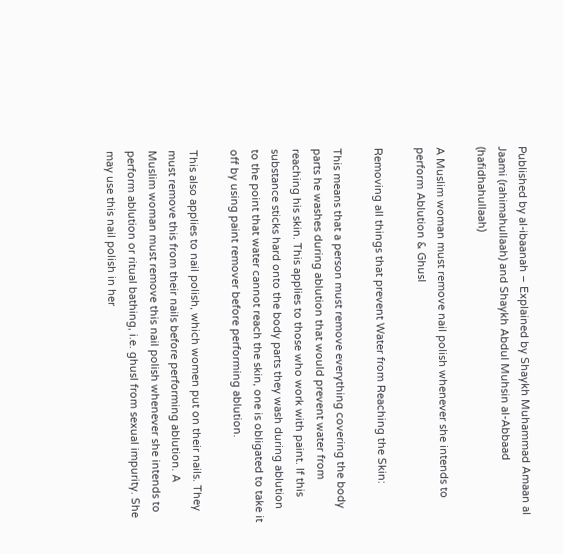Published by al-ibaanah – Explained by Shaykh Muhammad Amaan al Jaami (rahimahullaah) and Shaykh Abdul Muhsin al-Abbaad (hafidhahullaah)

A Muslim woman must remove nail polish whenever she intends to perform Ablution & Ghusl

Removing all things that prevent Water from Reaching the Skin:

This means that a person must remove everything covering the body parts he washes during ablution that would prevent water from reaching his skin. This applies to those who work with paint. If this substance sticks hard onto the body parts they wash during ablution to the point that water cannot reach the skin, one is obligated to take it off by using paint remover before performing ablution.

This also applies to nail polish, which women put on their nails. They must remove this from their nails before performing ablution. A Muslim woman must remove this nail polish whenever she intends to perform ablution or ritual bathing, i.e. ghusl from sexual impurity. She may use this nail polish in her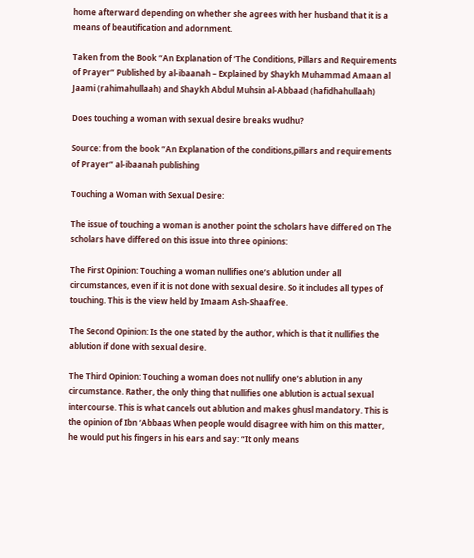home afterward depending on whether she agrees with her husband that it is a means of beautification and adornment.

Taken from the Book “An Explanation of ‘The Conditions, Pillars and Requirements of Prayer” Published by al-ibaanah – Explained by Shaykh Muhammad Amaan al Jaami (rahimahullaah) and Shaykh Abdul Muhsin al-Abbaad (hafidhahullaah)

Does touching a woman with sexual desire breaks wudhu?

Source: from the book “An Explanation of the conditions,pillars and requirements of Prayer” al-ibaanah publishing

Touching a Woman with Sexual Desire:

The issue of touching a woman is another point the scholars have differed on The scholars have differed on this issue into three opinions:

The First Opinion: Touching a woman nullifies one’s ablution under all circumstances, even if it is not done with sexual desire. So it includes all types of touching. This is the view held by Imaam Ash-Shaafi’ee.

The Second Opinion: Is the one stated by the author, which is that it nullifies the ablution if done with sexual desire.

The Third Opinion: Touching a woman does not nullify one’s ablution in any circumstance. Rather, the only thing that nullifies one ablution is actual sexual intercourse. This is what cancels out ablution and makes ghusl mandatory. This is the opinion of Ibn ‘Abbaas When people would disagree with him on this matter, he would put his fingers in his ears and say: “It only means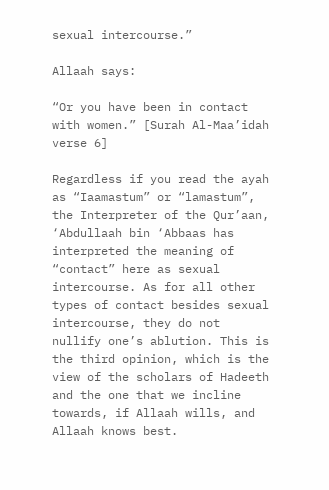sexual intercourse.”

Allaah says:

“Or you have been in contact with women.” [Surah Al-Maa’idah verse 6]

Regardless if you read the ayah as “Iaamastum” or “lamastum”, the Interpreter of the Qur’aan, ‘Abdullaah bin ‘Abbaas has interpreted the meaning of “contact” here as sexual intercourse. As for all other types of contact besides sexual intercourse, they do not nullify one’s ablution. This is the third opinion, which is the view of the scholars of Hadeeth and the one that we incline towards, if Allaah wills, and Allaah knows best.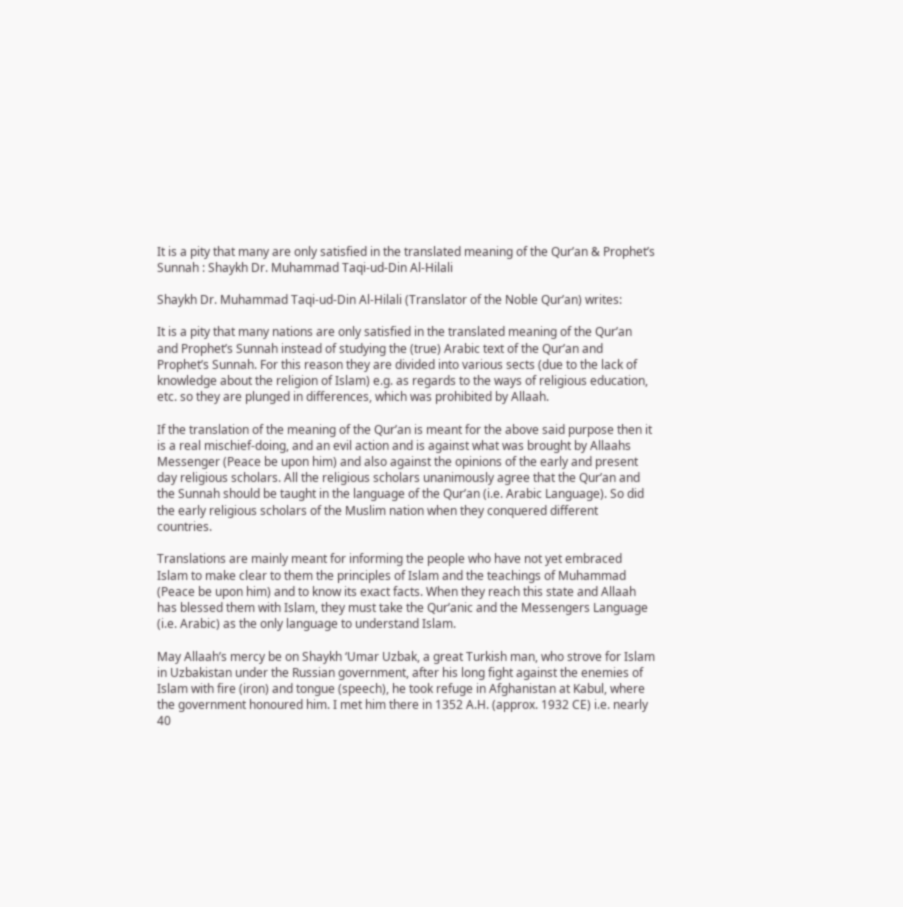It is a pity that many are only satisfied in the translated meaning of the Qur’an & Prophet’s Sunnah : Shaykh Dr. Muhammad Taqi-ud-Din Al-Hilali

Shaykh Dr. Muhammad Taqi-ud-Din Al-Hilali (Translator of the Noble Qur’an) writes:

It is a pity that many nations are only satisfied in the translated meaning of the Qur’an and Prophet’s Sunnah instead of studying the (true) Arabic text of the Qur’an and Prophet’s Sunnah. For this reason they are divided into various sects (due to the lack of knowledge about the religion of Islam) e.g. as regards to the ways of religious education, etc. so they are plunged in differences, which was prohibited by Allaah.

If the translation of the meaning of the Qur’an is meant for the above said purpose then it is a real mischief-doing, and an evil action and is against what was brought by Allaahs Messenger (Peace be upon him) and also against the opinions of the early and present day religious scholars. All the religious scholars unanimously agree that the Qur’an and the Sunnah should be taught in the language of the Qur’an (i.e. Arabic Language). So did the early religious scholars of the Muslim nation when they conquered different countries.

Translations are mainly meant for informing the people who have not yet embraced Islam to make clear to them the principles of Islam and the teachings of Muhammad (Peace be upon him) and to know its exact facts. When they reach this state and Allaah has blessed them with Islam, they must take the Qur’anic and the Messengers Language (i.e. Arabic) as the only language to understand Islam.

May Allaah’s mercy be on Shaykh ‘Umar Uzbak, a great Turkish man, who strove for Islam in Uzbakistan under the Russian government, after his long fight against the enemies of Islam with fire (iron) and tongue (speech), he took refuge in Afghanistan at Kabul, where the government honoured him. I met him there in 1352 A.H. (approx. 1932 CE) i.e. nearly 40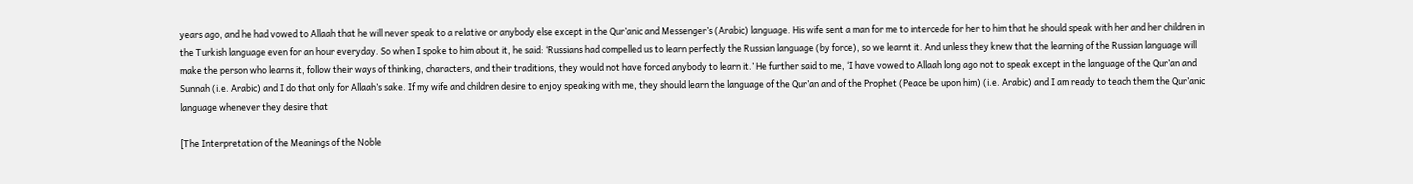years ago, and he had vowed to Allaah that he will never speak to a relative or anybody else except in the Qur’anic and Messenger’s (Arabic) language. His wife sent a man for me to intercede for her to him that he should speak with her and her children in the Turkish language even for an hour everyday. So when I spoke to him about it, he said: ‘Russians had compelled us to learn perfectly the Russian language (by force), so we learnt it. And unless they knew that the learning of the Russian language will make the person who learns it, follow their ways of thinking, characters, and their traditions, they would not have forced anybody to learn it.’ He further said to me, ‘I have vowed to Allaah long ago not to speak except in the language of the Qur’an and Sunnah (i.e. Arabic) and I do that only for Allaah’s sake. If my wife and children desire to enjoy speaking with me, they should learn the language of the Qur’an and of the Prophet (Peace be upon him) (i.e. Arabic) and I am ready to teach them the Qur’anic language whenever they desire that

[The Interpretation of the Meanings of the Noble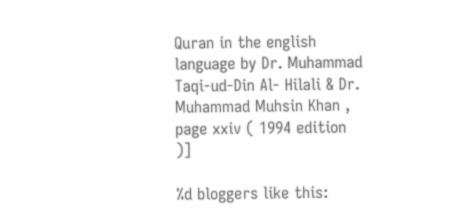Quran in the english language by Dr. Muhammad Taqi-ud-Din Al- Hilali & Dr. Muhammad Muhsin Khan , page xxiv ( 1994 edition )]

%d bloggers like this: